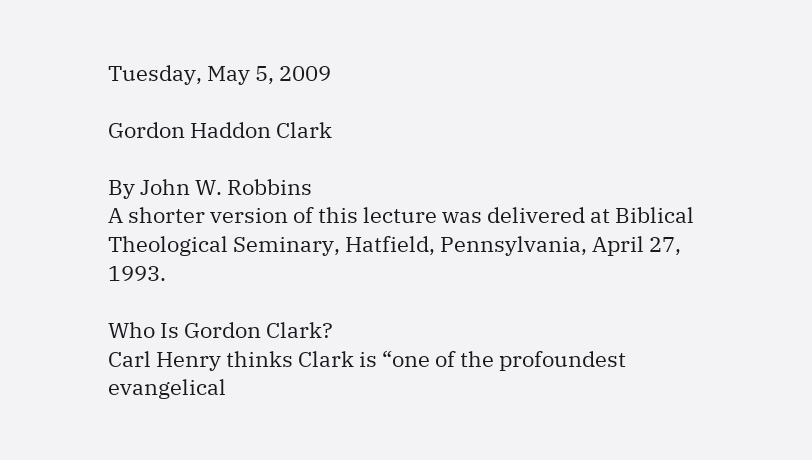Tuesday, May 5, 2009

Gordon Haddon Clark

By John W. Robbins
A shorter version of this lecture was delivered at Biblical Theological Seminary, Hatfield, Pennsylvania, April 27, 1993.

Who Is Gordon Clark?
Carl Henry thinks Clark is “one of the profoundest evangelical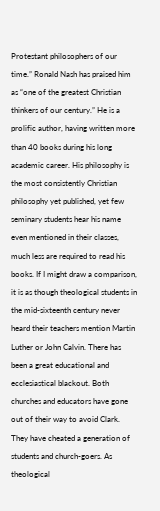Protestant philosophers of our time.” Ronald Nash has praised him as “one of the greatest Christian thinkers of our century.” He is a prolific author, having written more than 40 books during his long academic career. His philosophy is the most consistently Christian philosophy yet published, yet few seminary students hear his name even mentioned in their classes, much less are required to read his books. If I might draw a comparison, it is as though theological students in the mid-sixteenth century never heard their teachers mention Martin Luther or John Calvin. There has been a great educational and ecclesiastical blackout. Both churches and educators have gone out of their way to avoid Clark. They have cheated a generation of students and church-goers. As theological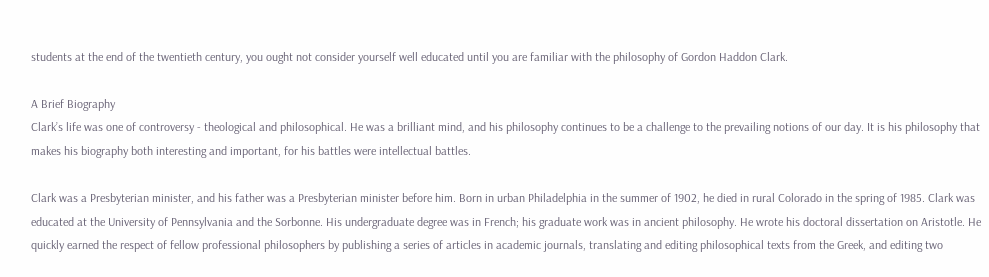students at the end of the twentieth century, you ought not consider yourself well educated until you are familiar with the philosophy of Gordon Haddon Clark.

A Brief Biography
Clark’s life was one of controversy - theological and philosophical. He was a brilliant mind, and his philosophy continues to be a challenge to the prevailing notions of our day. It is his philosophy that makes his biography both interesting and important, for his battles were intellectual battles.

Clark was a Presbyterian minister, and his father was a Presbyterian minister before him. Born in urban Philadelphia in the summer of 1902, he died in rural Colorado in the spring of 1985. Clark was educated at the University of Pennsylvania and the Sorbonne. His undergraduate degree was in French; his graduate work was in ancient philosophy. He wrote his doctoral dissertation on Aristotle. He quickly earned the respect of fellow professional philosophers by publishing a series of articles in academic journals, translating and editing philosophical texts from the Greek, and editing two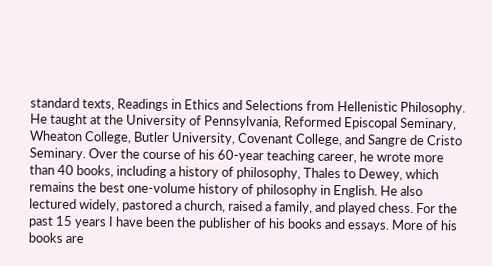standard texts, Readings in Ethics and Selections from Hellenistic Philosophy. He taught at the University of Pennsylvania, Reformed Episcopal Seminary, Wheaton College, Butler University, Covenant College, and Sangre de Cristo Seminary. Over the course of his 60-year teaching career, he wrote more than 40 books, including a history of philosophy, Thales to Dewey, which remains the best one-volume history of philosophy in English. He also lectured widely, pastored a church, raised a family, and played chess. For the past 15 years I have been the publisher of his books and essays. More of his books are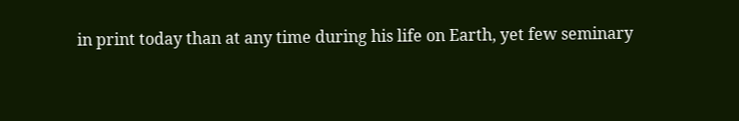in print today than at any time during his life on Earth, yet few seminary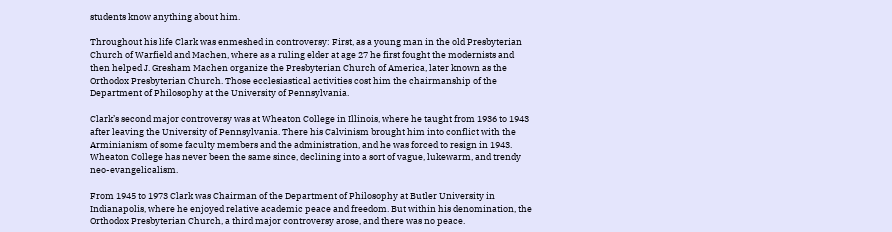students know anything about him.

Throughout his life Clark was enmeshed in controversy: First, as a young man in the old Presbyterian Church of Warfield and Machen, where as a ruling elder at age 27 he first fought the modernists and then helped J. Gresham Machen organize the Presbyterian Church of America, later known as the Orthodox Presbyterian Church. Those ecclesiastical activities cost him the chairmanship of the Department of Philosophy at the University of Pennsylvania.

Clark’s second major controversy was at Wheaton College in Illinois, where he taught from 1936 to 1943 after leaving the University of Pennsylvania. There his Calvinism brought him into conflict with the Arminianism of some faculty members and the administration, and he was forced to resign in 1943. Wheaton College has never been the same since, declining into a sort of vague, lukewarm, and trendy neo-evangelicalism.

From 1945 to 1973 Clark was Chairman of the Department of Philosophy at Butler University in Indianapolis, where he enjoyed relative academic peace and freedom. But within his denomination, the Orthodox Presbyterian Church, a third major controversy arose, and there was no peace.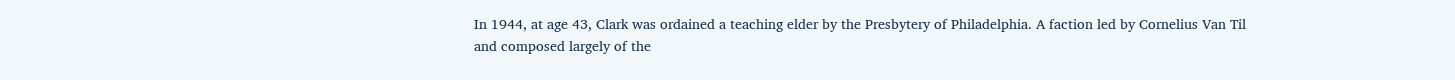In 1944, at age 43, Clark was ordained a teaching elder by the Presbytery of Philadelphia. A faction led by Cornelius Van Til and composed largely of the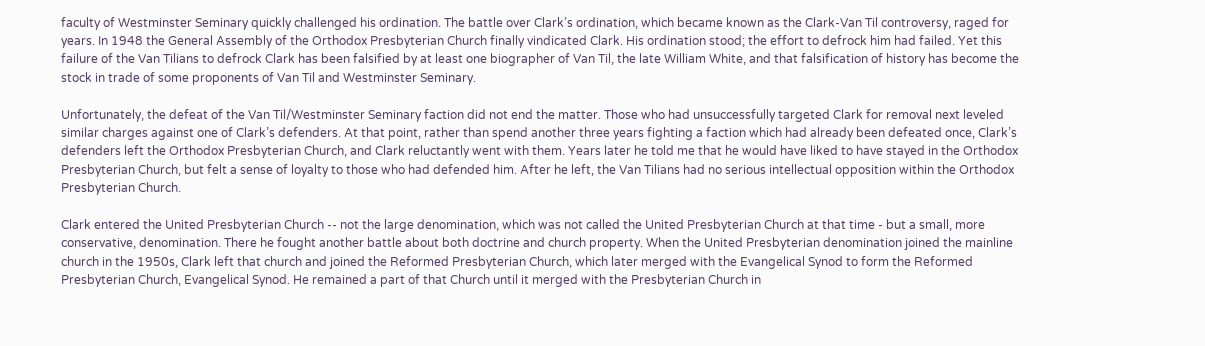faculty of Westminster Seminary quickly challenged his ordination. The battle over Clark’s ordination, which became known as the Clark-Van Til controversy, raged for years. In 1948 the General Assembly of the Orthodox Presbyterian Church finally vindicated Clark. His ordination stood; the effort to defrock him had failed. Yet this failure of the Van Tilians to defrock Clark has been falsified by at least one biographer of Van Til, the late William White, and that falsification of history has become the stock in trade of some proponents of Van Til and Westminster Seminary.

Unfortunately, the defeat of the Van Til/Westminster Seminary faction did not end the matter. Those who had unsuccessfully targeted Clark for removal next leveled similar charges against one of Clark’s defenders. At that point, rather than spend another three years fighting a faction which had already been defeated once, Clark’s defenders left the Orthodox Presbyterian Church, and Clark reluctantly went with them. Years later he told me that he would have liked to have stayed in the Orthodox Presbyterian Church, but felt a sense of loyalty to those who had defended him. After he left, the Van Tilians had no serious intellectual opposition within the Orthodox Presbyterian Church.

Clark entered the United Presbyterian Church -- not the large denomination, which was not called the United Presbyterian Church at that time - but a small, more conservative, denomination. There he fought another battle about both doctrine and church property. When the United Presbyterian denomination joined the mainline church in the 1950s, Clark left that church and joined the Reformed Presbyterian Church, which later merged with the Evangelical Synod to form the Reformed Presbyterian Church, Evangelical Synod. He remained a part of that Church until it merged with the Presbyterian Church in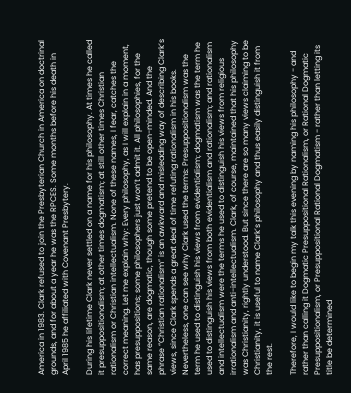America in 1983. Clark refused to join the Presbyterian Church in America on doctrinal grounds, and for about a year he was the RPCES. Some months before his death in April 1985 he affiliated with Covenant Presbytery.

During his lifetime Clark never settled on a name for his philosophy. At times he called it presuppositionalism; at other times dogmatism; at still other times Christian rationalism or Christian intellectualism. None of these names, I fear, catches the correct meaning. Let me explain why: Every philosophy, as I will explain in a moment, has presuppositions; some philosophers just won’t admit it. All philosophies, for the same reason, are dogmatic, though some pretend to be open-minded. And the phrase “Christian rationalism” is an awkward and misleading way of describing Clark’s views, since Clark spends a great deal of time refuting rationalism in his books. Nevertheless, one can see why Clark used the terms: Presuppositionalism was the term he used to distinguish his views from evidentialism; dogmatism was the term he used to distinguish his views from both evidentialism and rationalism; and rationalism and intellectualism were the terms he used to distinguish his views from religious irrationalism and anti-intellectualism. Clark, of course, maintained that his philosophy was Christianity, rightly understood. But since there are so many views claiming to be Christianity, it is useful to name Clark’s philosophy and thus easily distinguish it from the rest.

Therefore, I would like to begin my talk this evening by naming his philosophy - and rather than calling it Dogmatic Presuppositional Rationalism, or Rational Dogmatic Presuppositionalism, or Presuppositional Rational Dogmatism - rather than letting its title be determined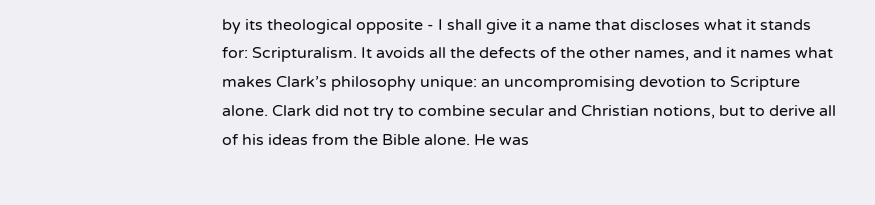by its theological opposite - I shall give it a name that discloses what it stands for: Scripturalism. It avoids all the defects of the other names, and it names what makes Clark’s philosophy unique: an uncompromising devotion to Scripture alone. Clark did not try to combine secular and Christian notions, but to derive all of his ideas from the Bible alone. He was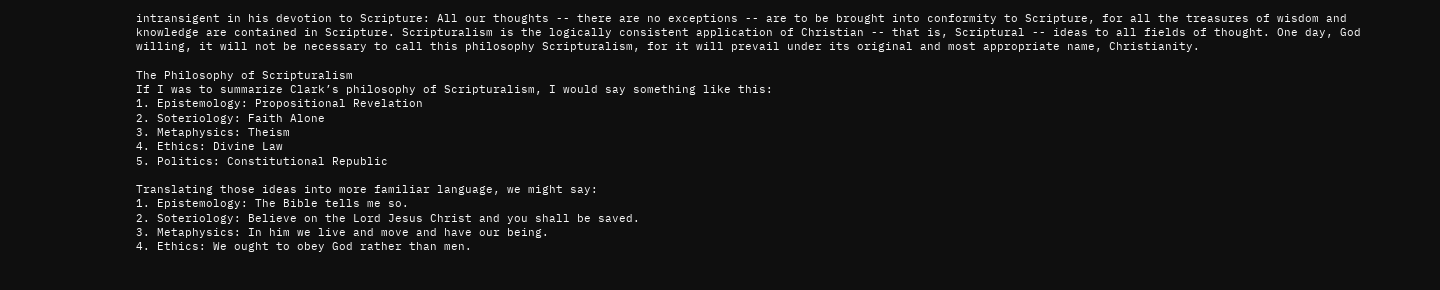intransigent in his devotion to Scripture: All our thoughts -- there are no exceptions -- are to be brought into conformity to Scripture, for all the treasures of wisdom and knowledge are contained in Scripture. Scripturalism is the logically consistent application of Christian -- that is, Scriptural -- ideas to all fields of thought. One day, God willing, it will not be necessary to call this philosophy Scripturalism, for it will prevail under its original and most appropriate name, Christianity.

The Philosophy of Scripturalism
If I was to summarize Clark’s philosophy of Scripturalism, I would say something like this:
1. Epistemology: Propositional Revelation
2. Soteriology: Faith Alone
3. Metaphysics: Theism
4. Ethics: Divine Law
5. Politics: Constitutional Republic

Translating those ideas into more familiar language, we might say:
1. Epistemology: The Bible tells me so.
2. Soteriology: Believe on the Lord Jesus Christ and you shall be saved.
3. Metaphysics: In him we live and move and have our being.
4. Ethics: We ought to obey God rather than men.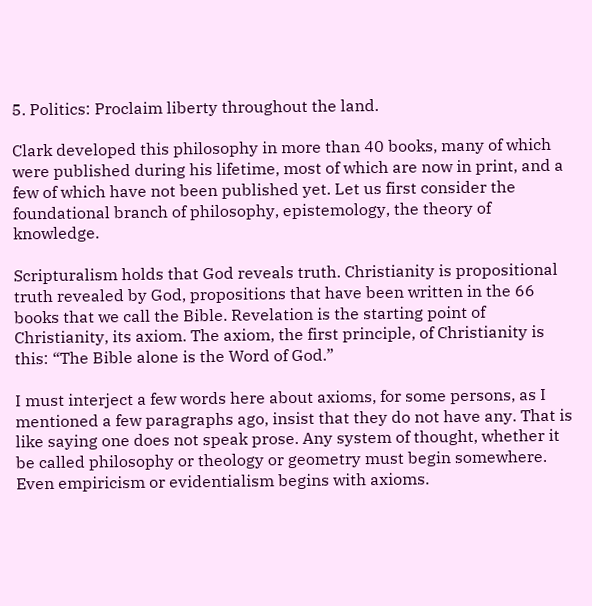5. Politics: Proclaim liberty throughout the land.

Clark developed this philosophy in more than 40 books, many of which were published during his lifetime, most of which are now in print, and a few of which have not been published yet. Let us first consider the foundational branch of philosophy, epistemology, the theory of knowledge.

Scripturalism holds that God reveals truth. Christianity is propositional truth revealed by God, propositions that have been written in the 66 books that we call the Bible. Revelation is the starting point of Christianity, its axiom. The axiom, the first principle, of Christianity is this: “The Bible alone is the Word of God.”

I must interject a few words here about axioms, for some persons, as I mentioned a few paragraphs ago, insist that they do not have any. That is like saying one does not speak prose. Any system of thought, whether it be called philosophy or theology or geometry must begin somewhere. Even empiricism or evidentialism begins with axioms.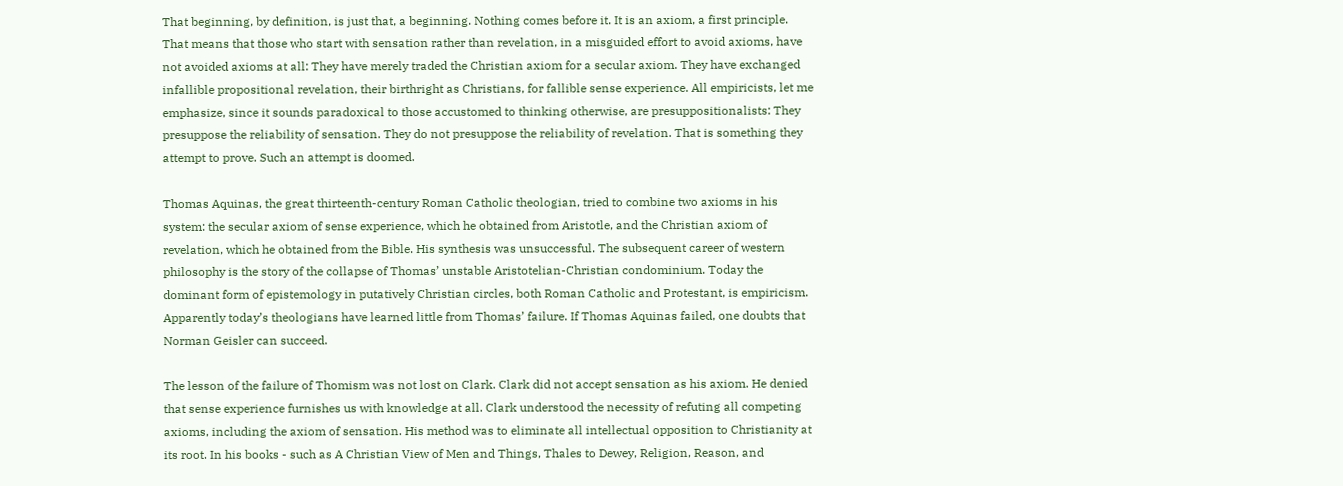That beginning, by definition, is just that, a beginning. Nothing comes before it. It is an axiom, a first principle. That means that those who start with sensation rather than revelation, in a misguided effort to avoid axioms, have not avoided axioms at all: They have merely traded the Christian axiom for a secular axiom. They have exchanged infallible propositional revelation, their birthright as Christians, for fallible sense experience. All empiricists, let me emphasize, since it sounds paradoxical to those accustomed to thinking otherwise, are presuppositionalists: They presuppose the reliability of sensation. They do not presuppose the reliability of revelation. That is something they attempt to prove. Such an attempt is doomed.

Thomas Aquinas, the great thirteenth-century Roman Catholic theologian, tried to combine two axioms in his system: the secular axiom of sense experience, which he obtained from Aristotle, and the Christian axiom of revelation, which he obtained from the Bible. His synthesis was unsuccessful. The subsequent career of western philosophy is the story of the collapse of Thomas’ unstable Aristotelian-Christian condominium. Today the dominant form of epistemology in putatively Christian circles, both Roman Catholic and Protestant, is empiricism. Apparently today’s theologians have learned little from Thomas’ failure. If Thomas Aquinas failed, one doubts that Norman Geisler can succeed.

The lesson of the failure of Thomism was not lost on Clark. Clark did not accept sensation as his axiom. He denied that sense experience furnishes us with knowledge at all. Clark understood the necessity of refuting all competing axioms, including the axiom of sensation. His method was to eliminate all intellectual opposition to Christianity at its root. In his books - such as A Christian View of Men and Things, Thales to Dewey, Religion, Reason, and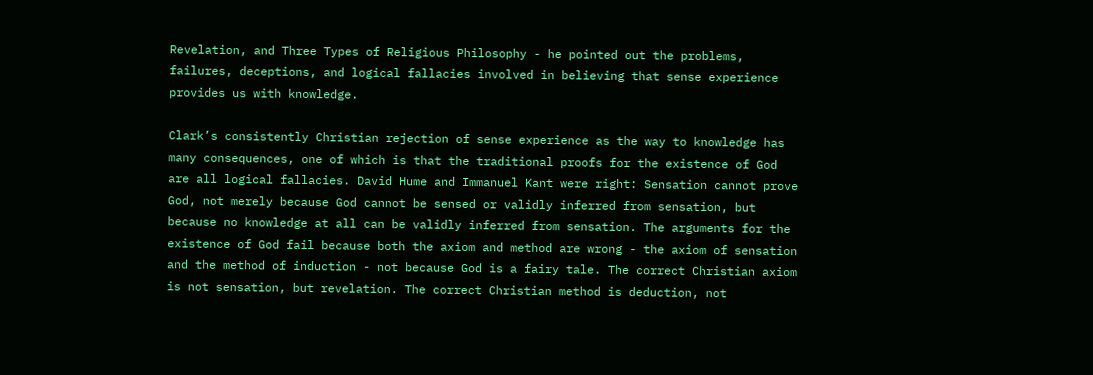Revelation, and Three Types of Religious Philosophy - he pointed out the problems, failures, deceptions, and logical fallacies involved in believing that sense experience provides us with knowledge.

Clark’s consistently Christian rejection of sense experience as the way to knowledge has many consequences, one of which is that the traditional proofs for the existence of God are all logical fallacies. David Hume and Immanuel Kant were right: Sensation cannot prove God, not merely because God cannot be sensed or validly inferred from sensation, but because no knowledge at all can be validly inferred from sensation. The arguments for the existence of God fail because both the axiom and method are wrong - the axiom of sensation and the method of induction - not because God is a fairy tale. The correct Christian axiom is not sensation, but revelation. The correct Christian method is deduction, not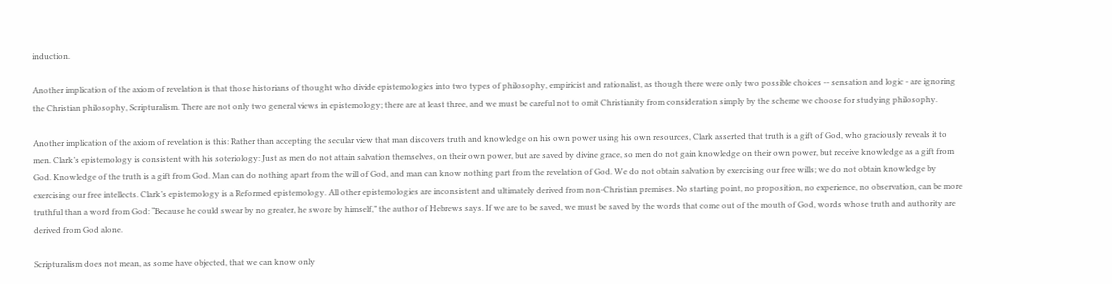induction.

Another implication of the axiom of revelation is that those historians of thought who divide epistemologies into two types of philosophy, empiricist and rationalist, as though there were only two possible choices -- sensation and logic - are ignoring the Christian philosophy, Scripturalism. There are not only two general views in epistemology; there are at least three, and we must be careful not to omit Christianity from consideration simply by the scheme we choose for studying philosophy.

Another implication of the axiom of revelation is this: Rather than accepting the secular view that man discovers truth and knowledge on his own power using his own resources, Clark asserted that truth is a gift of God, who graciously reveals it to men. Clark’s epistemology is consistent with his soteriology: Just as men do not attain salvation themselves, on their own power, but are saved by divine grace, so men do not gain knowledge on their own power, but receive knowledge as a gift from God. Knowledge of the truth is a gift from God. Man can do nothing apart from the will of God, and man can know nothing part from the revelation of God. We do not obtain salvation by exercising our free wills; we do not obtain knowledge by exercising our free intellects. Clark’s epistemology is a Reformed epistemology. All other epistemologies are inconsistent and ultimately derived from non-Christian premises. No starting point, no proposition, no experience, no observation, can be more truthful than a word from God: “Because he could swear by no greater, he swore by himself,” the author of Hebrews says. If we are to be saved, we must be saved by the words that come out of the mouth of God, words whose truth and authority are derived from God alone.

Scripturalism does not mean, as some have objected, that we can know only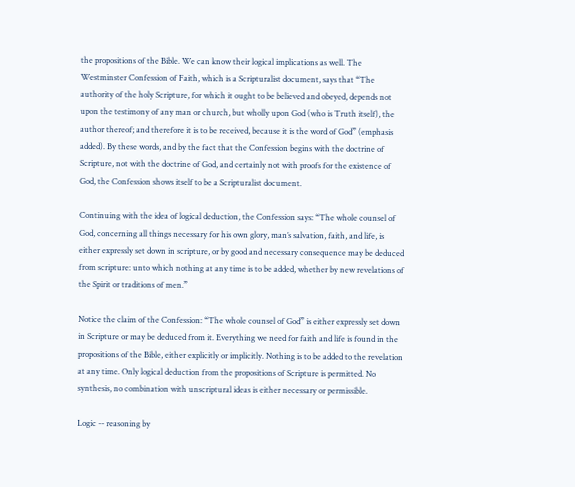the propositions of the Bible. We can know their logical implications as well. The Westminster Confession of Faith, which is a Scripturalist document, says that “The authority of the holy Scripture, for which it ought to be believed and obeyed, depends not upon the testimony of any man or church, but wholly upon God (who is Truth itself), the author thereof; and therefore it is to be received, because it is the word of God” (emphasis added). By these words, and by the fact that the Confession begins with the doctrine of Scripture, not with the doctrine of God, and certainly not with proofs for the existence of God, the Confession shows itself to be a Scripturalist document.

Continuing with the idea of logical deduction, the Confession says: “The whole counsel of God, concerning all things necessary for his own glory, man’s salvation, faith, and life, is either expressly set down in scripture, or by good and necessary consequence may be deduced from scripture: unto which nothing at any time is to be added, whether by new revelations of the Spirit or traditions of men.”

Notice the claim of the Confession: “The whole counsel of God” is either expressly set down in Scripture or may be deduced from it. Everything we need for faith and life is found in the propositions of the Bible, either explicitly or implicitly. Nothing is to be added to the revelation at any time. Only logical deduction from the propositions of Scripture is permitted. No synthesis, no combination with unscriptural ideas is either necessary or permissible.

Logic -- reasoning by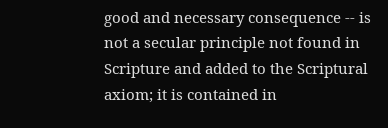good and necessary consequence -- is not a secular principle not found in Scripture and added to the Scriptural axiom; it is contained in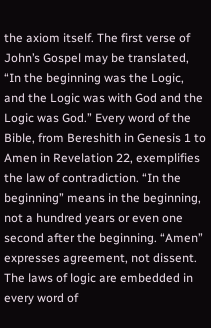the axiom itself. The first verse of John’s Gospel may be translated, “In the beginning was the Logic, and the Logic was with God and the Logic was God.” Every word of the Bible, from Bereshith in Genesis 1 to Amen in Revelation 22, exemplifies the law of contradiction. “In the beginning” means in the beginning, not a hundred years or even one second after the beginning. “Amen” expresses agreement, not dissent. The laws of logic are embedded in every word of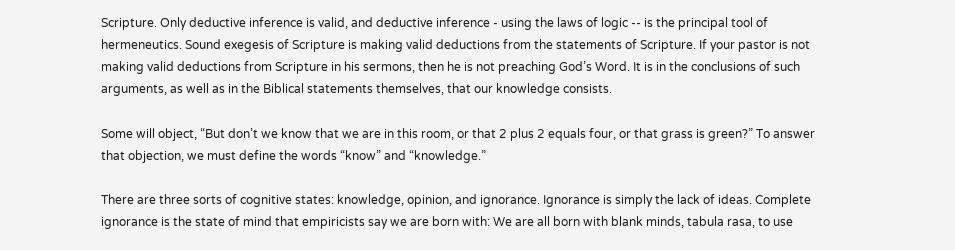Scripture. Only deductive inference is valid, and deductive inference - using the laws of logic -- is the principal tool of hermeneutics. Sound exegesis of Scripture is making valid deductions from the statements of Scripture. If your pastor is not making valid deductions from Scripture in his sermons, then he is not preaching God’s Word. It is in the conclusions of such arguments, as well as in the Biblical statements themselves, that our knowledge consists.

Some will object, “But don’t we know that we are in this room, or that 2 plus 2 equals four, or that grass is green?” To answer that objection, we must define the words “know” and “knowledge.”

There are three sorts of cognitive states: knowledge, opinion, and ignorance. Ignorance is simply the lack of ideas. Complete ignorance is the state of mind that empiricists say we are born with: We are all born with blank minds, tabula rasa, to use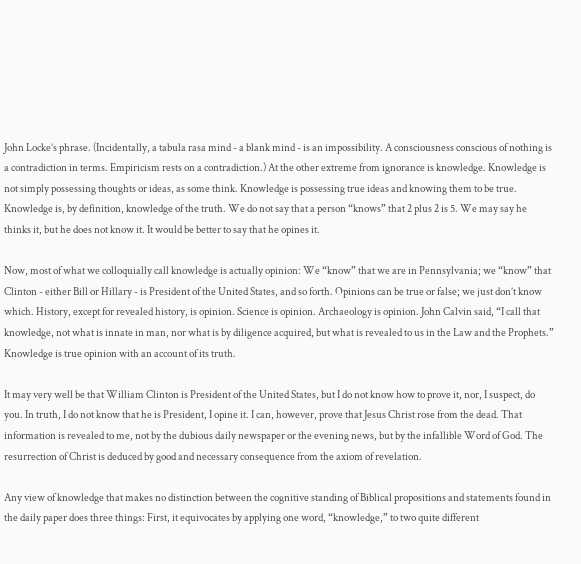John Locke’s phrase. (Incidentally, a tabula rasa mind - a blank mind - is an impossibility. A consciousness conscious of nothing is a contradiction in terms. Empiricism rests on a contradiction.) At the other extreme from ignorance is knowledge. Knowledge is not simply possessing thoughts or ideas, as some think. Knowledge is possessing true ideas and knowing them to be true. Knowledge is, by definition, knowledge of the truth. We do not say that a person “knows” that 2 plus 2 is 5. We may say he thinks it, but he does not know it. It would be better to say that he opines it.

Now, most of what we colloquially call knowledge is actually opinion: We “know” that we are in Pennsylvania; we “know” that Clinton - either Bill or Hillary - is President of the United States, and so forth. Opinions can be true or false; we just don’t know which. History, except for revealed history, is opinion. Science is opinion. Archaeology is opinion. John Calvin said, “I call that knowledge, not what is innate in man, nor what is by diligence acquired, but what is revealed to us in the Law and the Prophets.” Knowledge is true opinion with an account of its truth.

It may very well be that William Clinton is President of the United States, but I do not know how to prove it, nor, I suspect, do you. In truth, I do not know that he is President, I opine it. I can, however, prove that Jesus Christ rose from the dead. That information is revealed to me, not by the dubious daily newspaper or the evening news, but by the infallible Word of God. The resurrection of Christ is deduced by good and necessary consequence from the axiom of revelation.

Any view of knowledge that makes no distinction between the cognitive standing of Biblical propositions and statements found in the daily paper does three things: First, it equivocates by applying one word, “knowledge,” to two quite different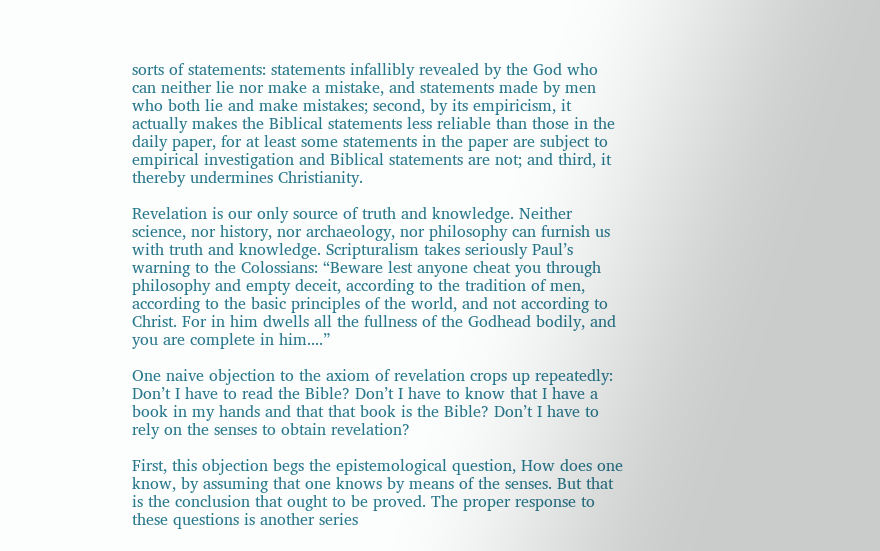sorts of statements: statements infallibly revealed by the God who can neither lie nor make a mistake, and statements made by men who both lie and make mistakes; second, by its empiricism, it actually makes the Biblical statements less reliable than those in the daily paper, for at least some statements in the paper are subject to empirical investigation and Biblical statements are not; and third, it thereby undermines Christianity.

Revelation is our only source of truth and knowledge. Neither science, nor history, nor archaeology, nor philosophy can furnish us with truth and knowledge. Scripturalism takes seriously Paul’s warning to the Colossians: “Beware lest anyone cheat you through philosophy and empty deceit, according to the tradition of men, according to the basic principles of the world, and not according to Christ. For in him dwells all the fullness of the Godhead bodily, and you are complete in him....”

One naive objection to the axiom of revelation crops up repeatedly: Don’t I have to read the Bible? Don’t I have to know that I have a book in my hands and that that book is the Bible? Don’t I have to rely on the senses to obtain revelation?

First, this objection begs the epistemological question, How does one know, by assuming that one knows by means of the senses. But that is the conclusion that ought to be proved. The proper response to these questions is another series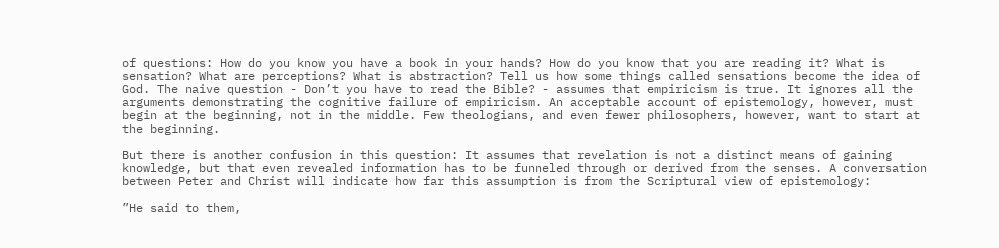of questions: How do you know you have a book in your hands? How do you know that you are reading it? What is sensation? What are perceptions? What is abstraction? Tell us how some things called sensations become the idea of God. The naive question - Don’t you have to read the Bible? - assumes that empiricism is true. It ignores all the arguments demonstrating the cognitive failure of empiricism. An acceptable account of epistemology, however, must begin at the beginning, not in the middle. Few theologians, and even fewer philosophers, however, want to start at the beginning.

But there is another confusion in this question: It assumes that revelation is not a distinct means of gaining knowledge, but that even revealed information has to be funneled through or derived from the senses. A conversation between Peter and Christ will indicate how far this assumption is from the Scriptural view of epistemology:

”He said to them,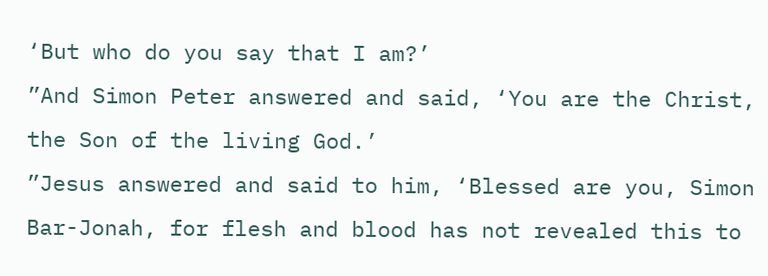‘But who do you say that I am?’
”And Simon Peter answered and said, ‘You are the Christ, the Son of the living God.’
”Jesus answered and said to him, ‘Blessed are you, Simon Bar-Jonah, for flesh and blood has not revealed this to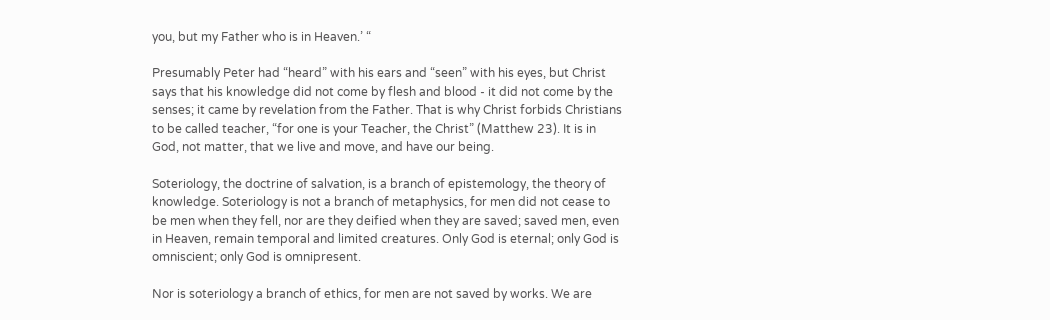you, but my Father who is in Heaven.’ “

Presumably Peter had “heard” with his ears and “seen” with his eyes, but Christ says that his knowledge did not come by flesh and blood - it did not come by the senses; it came by revelation from the Father. That is why Christ forbids Christians to be called teacher, “for one is your Teacher, the Christ” (Matthew 23). It is in God, not matter, that we live and move, and have our being.

Soteriology, the doctrine of salvation, is a branch of epistemology, the theory of knowledge. Soteriology is not a branch of metaphysics, for men did not cease to be men when they fell, nor are they deified when they are saved; saved men, even in Heaven, remain temporal and limited creatures. Only God is eternal; only God is omniscient; only God is omnipresent.

Nor is soteriology a branch of ethics, for men are not saved by works. We are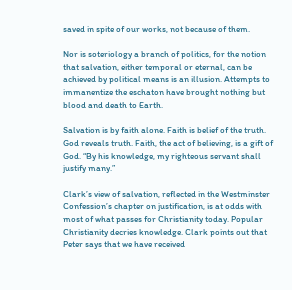saved in spite of our works, not because of them.

Nor is soteriology a branch of politics, for the notion that salvation, either temporal or eternal, can be achieved by political means is an illusion. Attempts to immanentize the eschaton have brought nothing but blood and death to Earth.

Salvation is by faith alone. Faith is belief of the truth. God reveals truth. Faith, the act of believing, is a gift of God. “By his knowledge, my righteous servant shall justify many.”

Clark’s view of salvation, reflected in the Westminster Confession’s chapter on justification, is at odds with most of what passes for Christianity today. Popular Christianity decries knowledge. Clark points out that Peter says that we have received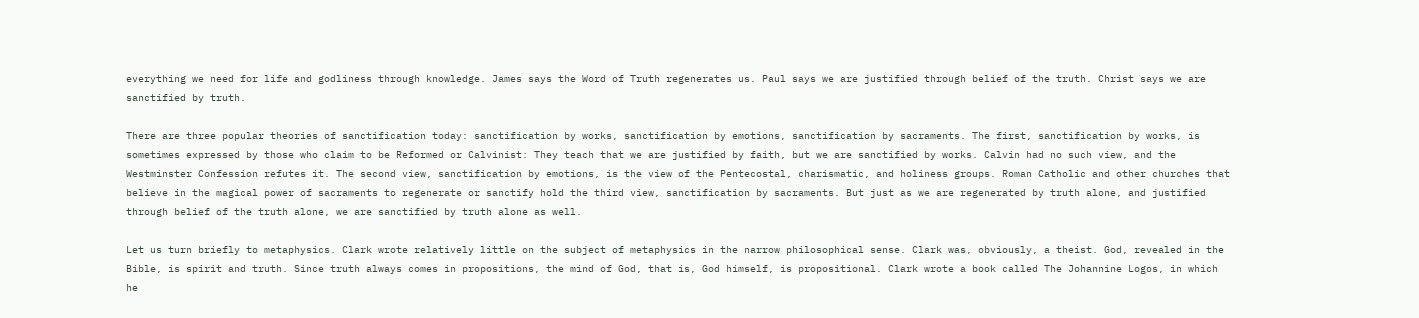everything we need for life and godliness through knowledge. James says the Word of Truth regenerates us. Paul says we are justified through belief of the truth. Christ says we are sanctified by truth.

There are three popular theories of sanctification today: sanctification by works, sanctification by emotions, sanctification by sacraments. The first, sanctification by works, is sometimes expressed by those who claim to be Reformed or Calvinist: They teach that we are justified by faith, but we are sanctified by works. Calvin had no such view, and the Westminster Confession refutes it. The second view, sanctification by emotions, is the view of the Pentecostal, charismatic, and holiness groups. Roman Catholic and other churches that believe in the magical power of sacraments to regenerate or sanctify hold the third view, sanctification by sacraments. But just as we are regenerated by truth alone, and justified through belief of the truth alone, we are sanctified by truth alone as well.

Let us turn briefly to metaphysics. Clark wrote relatively little on the subject of metaphysics in the narrow philosophical sense. Clark was, obviously, a theist. God, revealed in the Bible, is spirit and truth. Since truth always comes in propositions, the mind of God, that is, God himself, is propositional. Clark wrote a book called The Johannine Logos, in which he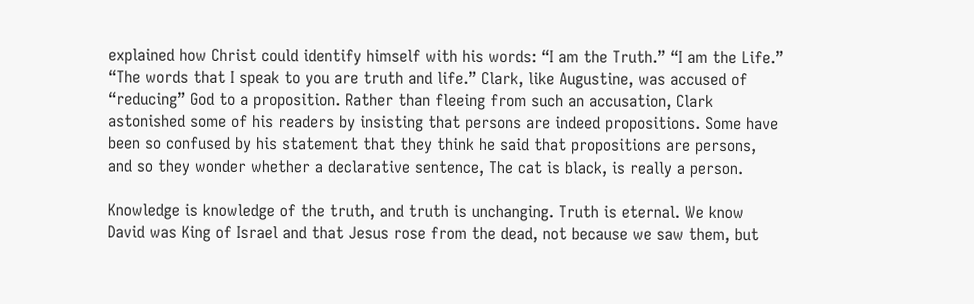explained how Christ could identify himself with his words: “I am the Truth.” “I am the Life.” “The words that I speak to you are truth and life.” Clark, like Augustine, was accused of “reducing” God to a proposition. Rather than fleeing from such an accusation, Clark astonished some of his readers by insisting that persons are indeed propositions. Some have been so confused by his statement that they think he said that propositions are persons, and so they wonder whether a declarative sentence, The cat is black, is really a person.

Knowledge is knowledge of the truth, and truth is unchanging. Truth is eternal. We know David was King of Israel and that Jesus rose from the dead, not because we saw them, but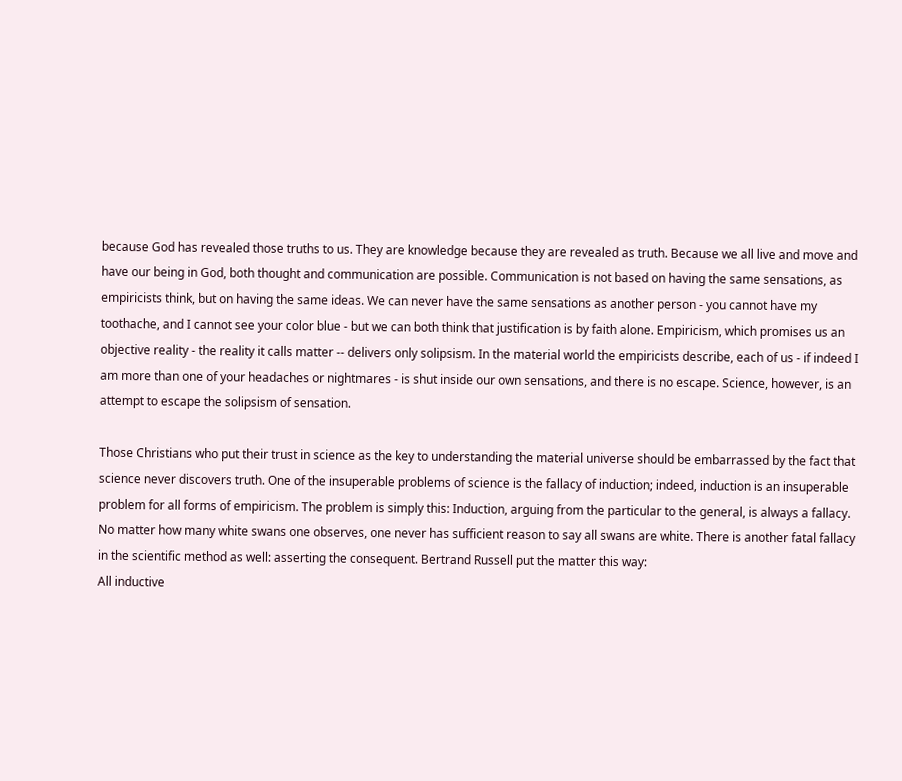because God has revealed those truths to us. They are knowledge because they are revealed as truth. Because we all live and move and have our being in God, both thought and communication are possible. Communication is not based on having the same sensations, as empiricists think, but on having the same ideas. We can never have the same sensations as another person - you cannot have my toothache, and I cannot see your color blue - but we can both think that justification is by faith alone. Empiricism, which promises us an objective reality - the reality it calls matter -- delivers only solipsism. In the material world the empiricists describe, each of us - if indeed I am more than one of your headaches or nightmares - is shut inside our own sensations, and there is no escape. Science, however, is an attempt to escape the solipsism of sensation.

Those Christians who put their trust in science as the key to understanding the material universe should be embarrassed by the fact that science never discovers truth. One of the insuperable problems of science is the fallacy of induction; indeed, induction is an insuperable problem for all forms of empiricism. The problem is simply this: Induction, arguing from the particular to the general, is always a fallacy. No matter how many white swans one observes, one never has sufficient reason to say all swans are white. There is another fatal fallacy in the scientific method as well: asserting the consequent. Bertrand Russell put the matter this way:
All inductive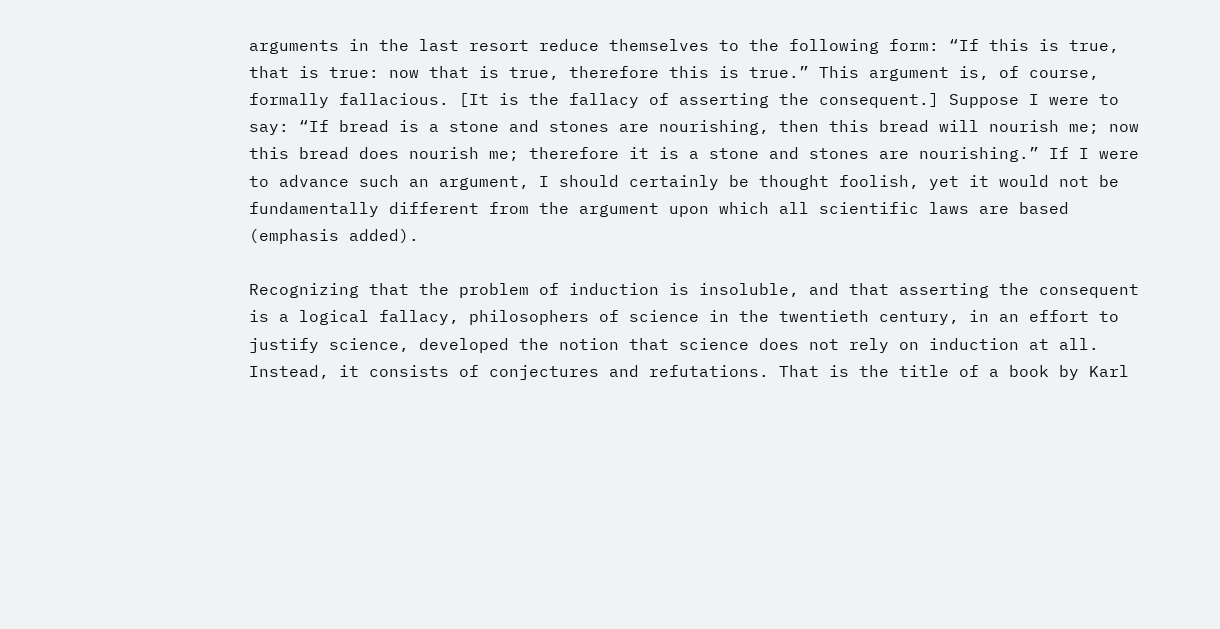arguments in the last resort reduce themselves to the following form: “If this is true, that is true: now that is true, therefore this is true.” This argument is, of course, formally fallacious. [It is the fallacy of asserting the consequent.] Suppose I were to say: “If bread is a stone and stones are nourishing, then this bread will nourish me; now this bread does nourish me; therefore it is a stone and stones are nourishing.” If I were to advance such an argument, I should certainly be thought foolish, yet it would not be fundamentally different from the argument upon which all scientific laws are based (emphasis added).

Recognizing that the problem of induction is insoluble, and that asserting the consequent is a logical fallacy, philosophers of science in the twentieth century, in an effort to justify science, developed the notion that science does not rely on induction at all. Instead, it consists of conjectures and refutations. That is the title of a book by Karl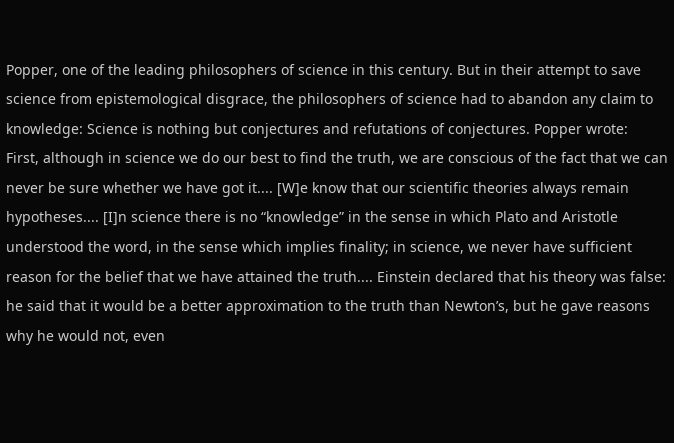Popper, one of the leading philosophers of science in this century. But in their attempt to save science from epistemological disgrace, the philosophers of science had to abandon any claim to knowledge: Science is nothing but conjectures and refutations of conjectures. Popper wrote:
First, although in science we do our best to find the truth, we are conscious of the fact that we can never be sure whether we have got it.... [W]e know that our scientific theories always remain hypotheses.... [I]n science there is no “knowledge” in the sense in which Plato and Aristotle understood the word, in the sense which implies finality; in science, we never have sufficient reason for the belief that we have attained the truth.... Einstein declared that his theory was false: he said that it would be a better approximation to the truth than Newton’s, but he gave reasons why he would not, even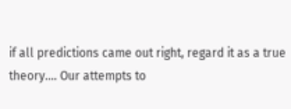if all predictions came out right, regard it as a true theory.... Our attempts to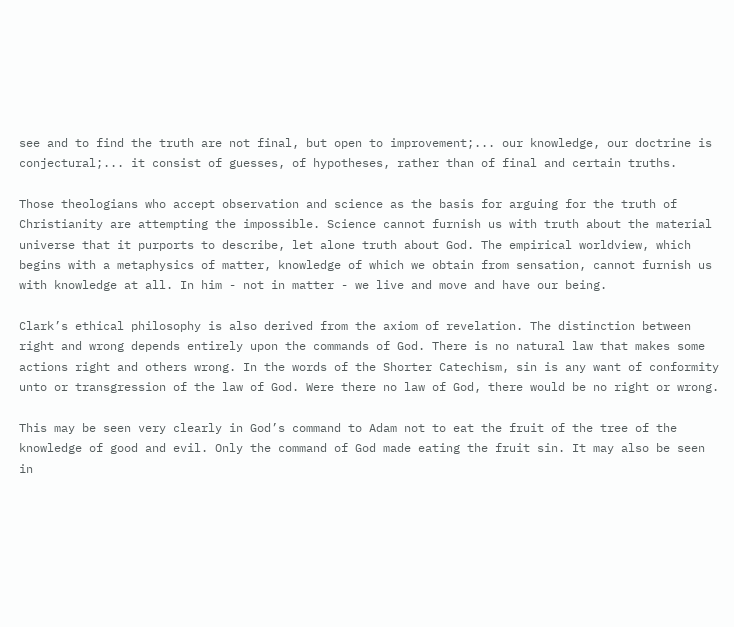see and to find the truth are not final, but open to improvement;... our knowledge, our doctrine is conjectural;... it consist of guesses, of hypotheses, rather than of final and certain truths.

Those theologians who accept observation and science as the basis for arguing for the truth of Christianity are attempting the impossible. Science cannot furnish us with truth about the material universe that it purports to describe, let alone truth about God. The empirical worldview, which begins with a metaphysics of matter, knowledge of which we obtain from sensation, cannot furnish us with knowledge at all. In him - not in matter - we live and move and have our being.

Clark’s ethical philosophy is also derived from the axiom of revelation. The distinction between right and wrong depends entirely upon the commands of God. There is no natural law that makes some actions right and others wrong. In the words of the Shorter Catechism, sin is any want of conformity unto or transgression of the law of God. Were there no law of God, there would be no right or wrong.

This may be seen very clearly in God’s command to Adam not to eat the fruit of the tree of the knowledge of good and evil. Only the command of God made eating the fruit sin. It may also be seen in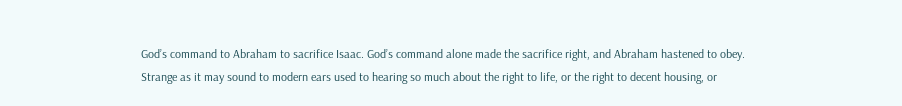God’s command to Abraham to sacrifice Isaac. God’s command alone made the sacrifice right, and Abraham hastened to obey. Strange as it may sound to modern ears used to hearing so much about the right to life, or the right to decent housing, or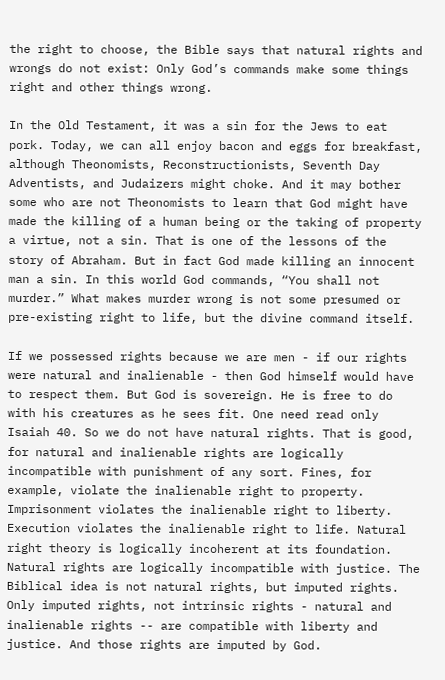the right to choose, the Bible says that natural rights and wrongs do not exist: Only God’s commands make some things right and other things wrong.

In the Old Testament, it was a sin for the Jews to eat pork. Today, we can all enjoy bacon and eggs for breakfast, although Theonomists, Reconstructionists, Seventh Day Adventists, and Judaizers might choke. And it may bother some who are not Theonomists to learn that God might have made the killing of a human being or the taking of property a virtue, not a sin. That is one of the lessons of the story of Abraham. But in fact God made killing an innocent man a sin. In this world God commands, “You shall not murder.” What makes murder wrong is not some presumed or pre-existing right to life, but the divine command itself.

If we possessed rights because we are men - if our rights were natural and inalienable - then God himself would have to respect them. But God is sovereign. He is free to do with his creatures as he sees fit. One need read only Isaiah 40. So we do not have natural rights. That is good, for natural and inalienable rights are logically incompatible with punishment of any sort. Fines, for example, violate the inalienable right to property. Imprisonment violates the inalienable right to liberty. Execution violates the inalienable right to life. Natural right theory is logically incoherent at its foundation. Natural rights are logically incompatible with justice. The Biblical idea is not natural rights, but imputed rights. Only imputed rights, not intrinsic rights - natural and inalienable rights -- are compatible with liberty and justice. And those rights are imputed by God.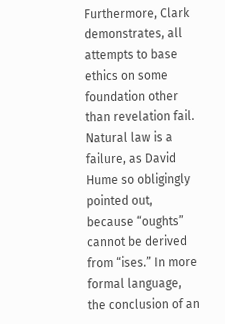Furthermore, Clark demonstrates, all attempts to base ethics on some foundation other than revelation fail. Natural law is a failure, as David Hume so obligingly pointed out, because “oughts” cannot be derived from “ises.” In more formal language, the conclusion of an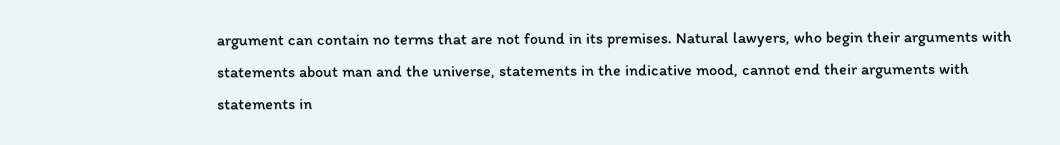argument can contain no terms that are not found in its premises. Natural lawyers, who begin their arguments with statements about man and the universe, statements in the indicative mood, cannot end their arguments with statements in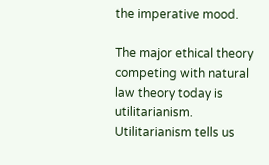the imperative mood.

The major ethical theory competing with natural law theory today is utilitarianism. Utilitarianism tells us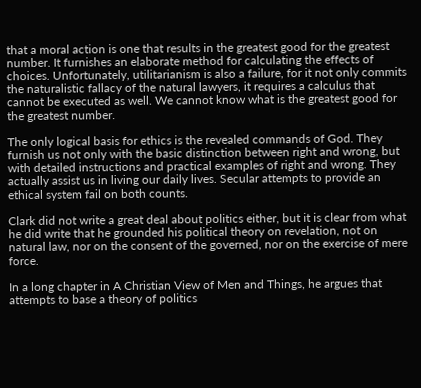that a moral action is one that results in the greatest good for the greatest number. It furnishes an elaborate method for calculating the effects of choices. Unfortunately, utilitarianism is also a failure, for it not only commits the naturalistic fallacy of the natural lawyers, it requires a calculus that cannot be executed as well. We cannot know what is the greatest good for the greatest number.

The only logical basis for ethics is the revealed commands of God. They furnish us not only with the basic distinction between right and wrong, but with detailed instructions and practical examples of right and wrong. They actually assist us in living our daily lives. Secular attempts to provide an ethical system fail on both counts.

Clark did not write a great deal about politics either, but it is clear from what he did write that he grounded his political theory on revelation, not on natural law, nor on the consent of the governed, nor on the exercise of mere force.

In a long chapter in A Christian View of Men and Things, he argues that attempts to base a theory of politics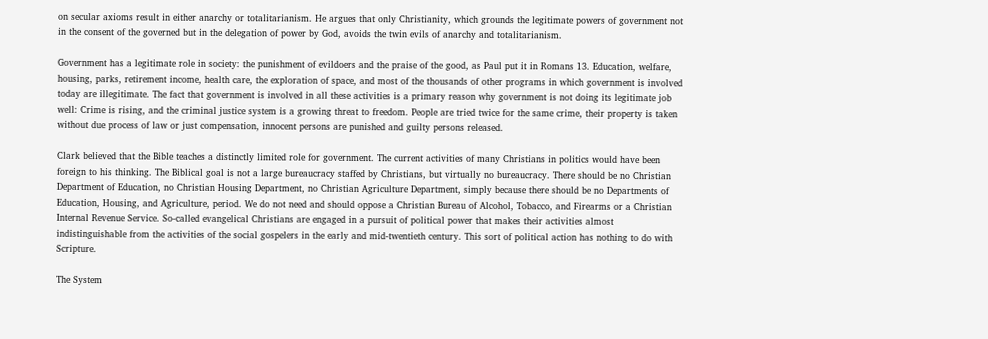on secular axioms result in either anarchy or totalitarianism. He argues that only Christianity, which grounds the legitimate powers of government not in the consent of the governed but in the delegation of power by God, avoids the twin evils of anarchy and totalitarianism.

Government has a legitimate role in society: the punishment of evildoers and the praise of the good, as Paul put it in Romans 13. Education, welfare, housing, parks, retirement income, health care, the exploration of space, and most of the thousands of other programs in which government is involved today are illegitimate. The fact that government is involved in all these activities is a primary reason why government is not doing its legitimate job well: Crime is rising, and the criminal justice system is a growing threat to freedom. People are tried twice for the same crime, their property is taken without due process of law or just compensation, innocent persons are punished and guilty persons released.

Clark believed that the Bible teaches a distinctly limited role for government. The current activities of many Christians in politics would have been foreign to his thinking. The Biblical goal is not a large bureaucracy staffed by Christians, but virtually no bureaucracy. There should be no Christian Department of Education, no Christian Housing Department, no Christian Agriculture Department, simply because there should be no Departments of Education, Housing, and Agriculture, period. We do not need and should oppose a Christian Bureau of Alcohol, Tobacco, and Firearms or a Christian Internal Revenue Service. So-called evangelical Christians are engaged in a pursuit of political power that makes their activities almost indistinguishable from the activities of the social gospelers in the early and mid-twentieth century. This sort of political action has nothing to do with Scripture.

The System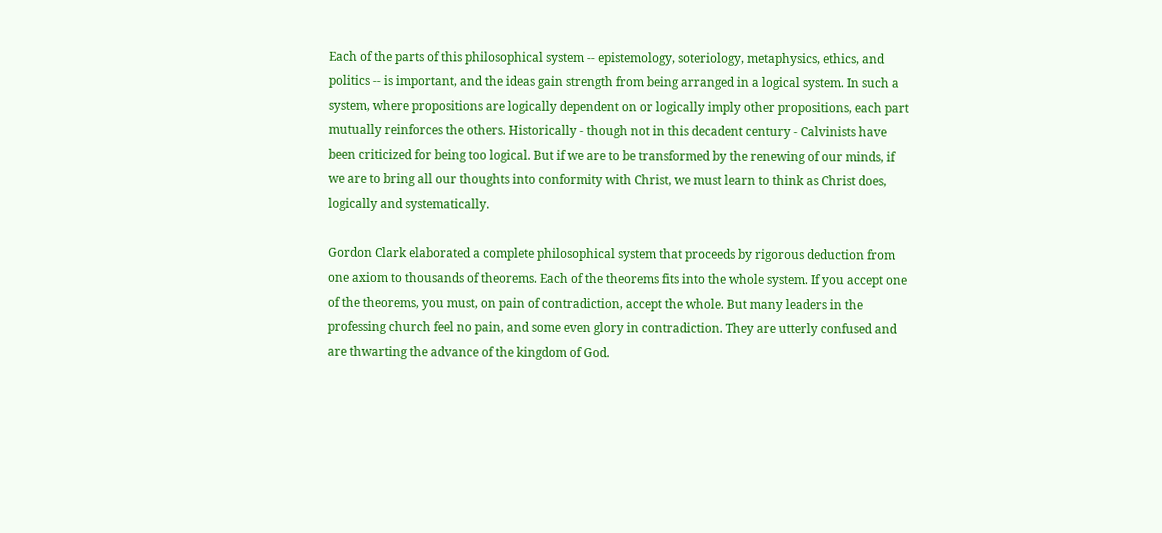Each of the parts of this philosophical system -- epistemology, soteriology, metaphysics, ethics, and politics -- is important, and the ideas gain strength from being arranged in a logical system. In such a system, where propositions are logically dependent on or logically imply other propositions, each part mutually reinforces the others. Historically - though not in this decadent century - Calvinists have been criticized for being too logical. But if we are to be transformed by the renewing of our minds, if we are to bring all our thoughts into conformity with Christ, we must learn to think as Christ does, logically and systematically.

Gordon Clark elaborated a complete philosophical system that proceeds by rigorous deduction from one axiom to thousands of theorems. Each of the theorems fits into the whole system. If you accept one of the theorems, you must, on pain of contradiction, accept the whole. But many leaders in the professing church feel no pain, and some even glory in contradiction. They are utterly confused and are thwarting the advance of the kingdom of God.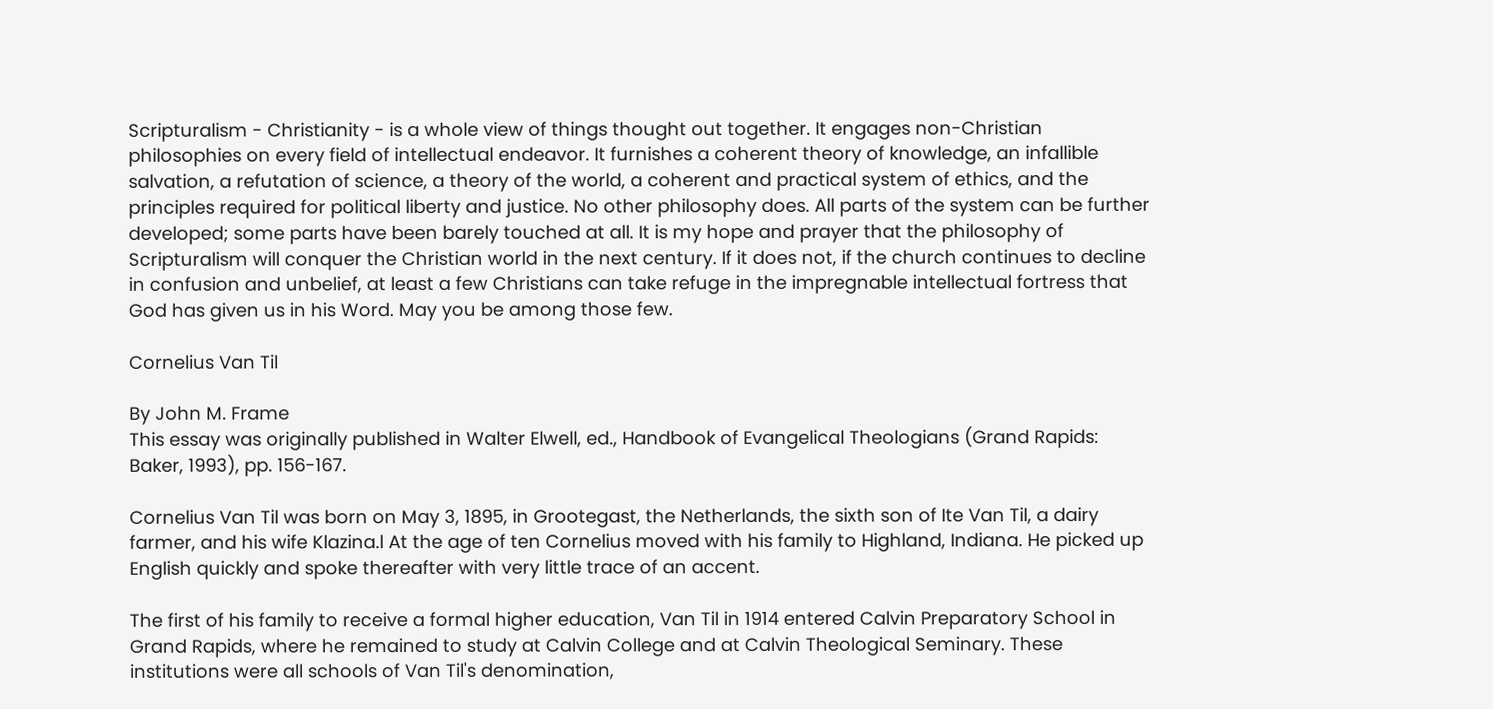Scripturalism - Christianity - is a whole view of things thought out together. It engages non-Christian philosophies on every field of intellectual endeavor. It furnishes a coherent theory of knowledge, an infallible salvation, a refutation of science, a theory of the world, a coherent and practical system of ethics, and the principles required for political liberty and justice. No other philosophy does. All parts of the system can be further developed; some parts have been barely touched at all. It is my hope and prayer that the philosophy of Scripturalism will conquer the Christian world in the next century. If it does not, if the church continues to decline in confusion and unbelief, at least a few Christians can take refuge in the impregnable intellectual fortress that God has given us in his Word. May you be among those few.

Cornelius Van Til

By John M. Frame
This essay was originally published in Walter Elwell, ed., Handbook of Evangelical Theologians (Grand Rapids: Baker, 1993), pp. 156-167.

Cornelius Van Til was born on May 3, 1895, in Grootegast, the Netherlands, the sixth son of Ite Van Til, a dairy farmer, and his wife Klazina.l At the age of ten Cornelius moved with his family to Highland, Indiana. He picked up English quickly and spoke thereafter with very little trace of an accent.

The first of his family to receive a formal higher education, Van Til in 1914 entered Calvin Preparatory School in Grand Rapids, where he remained to study at Calvin College and at Calvin Theological Seminary. These institutions were all schools of Van Til's denomination,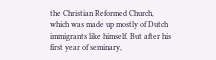the Christian Reformed Church, which was made up mostly of Dutch immigrants like himself. But after his first year of seminary,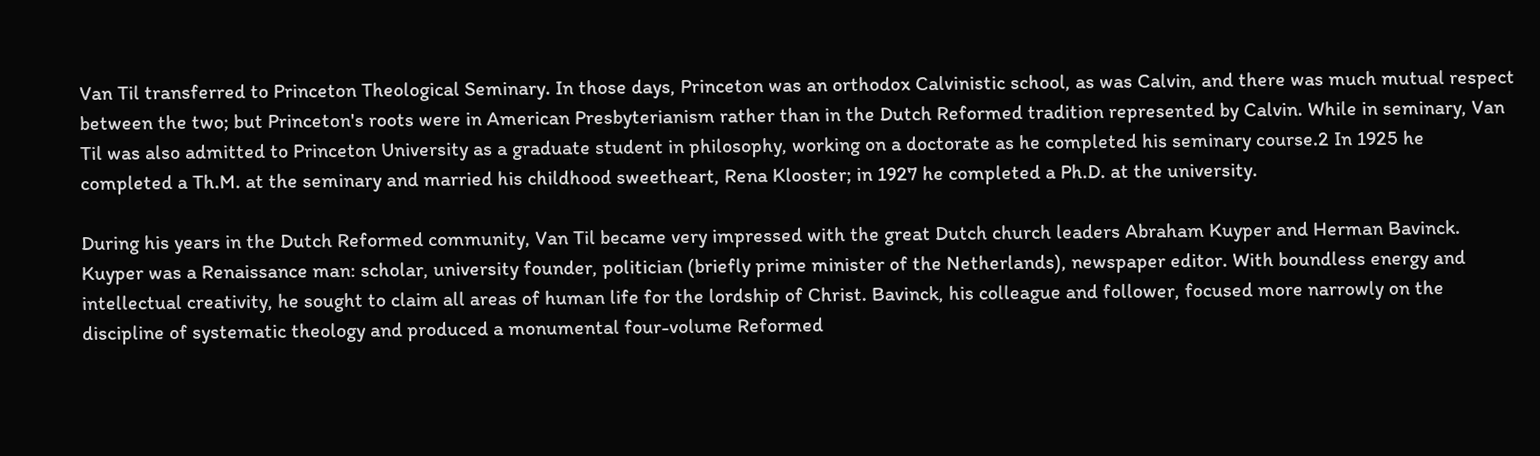Van Til transferred to Princeton Theological Seminary. In those days, Princeton was an orthodox Calvinistic school, as was Calvin, and there was much mutual respect between the two; but Princeton's roots were in American Presbyterianism rather than in the Dutch Reformed tradition represented by Calvin. While in seminary, Van Til was also admitted to Princeton University as a graduate student in philosophy, working on a doctorate as he completed his seminary course.2 In 1925 he completed a Th.M. at the seminary and married his childhood sweetheart, Rena Klooster; in 1927 he completed a Ph.D. at the university.

During his years in the Dutch Reformed community, Van Til became very impressed with the great Dutch church leaders Abraham Kuyper and Herman Bavinck. Kuyper was a Renaissance man: scholar, university founder, politician (briefly prime minister of the Netherlands), newspaper editor. With boundless energy and intellectual creativity, he sought to claim all areas of human life for the lordship of Christ. Bavinck, his colleague and follower, focused more narrowly on the discipline of systematic theology and produced a monumental four-volume Reformed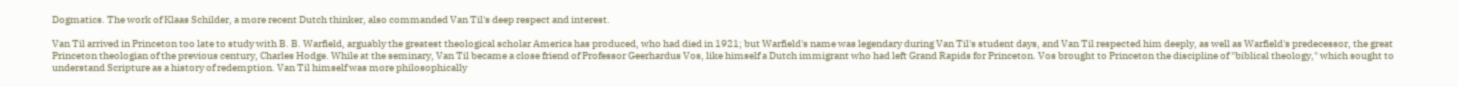Dogmatics. The work of Klaas Schilder, a more recent Dutch thinker, also commanded Van Til's deep respect and interest.

Van Til arrived in Princeton too late to study with B. B. Warfield, arguably the greatest theological scholar America has produced, who had died in 1921; but Warfield's name was legendary during Van Til's student days, and Van Til respected him deeply, as well as Warfield's predecessor, the great Princeton theologian of the previous century, Charles Hodge. While at the seminary, Van Til became a close friend of Professor Geerhardus Vos, like himself a Dutch immigrant who had left Grand Rapids for Princeton. Vos brought to Princeton the discipline of "biblical theology," which sought to understand Scripture as a history of redemption. Van Til himself was more philosophically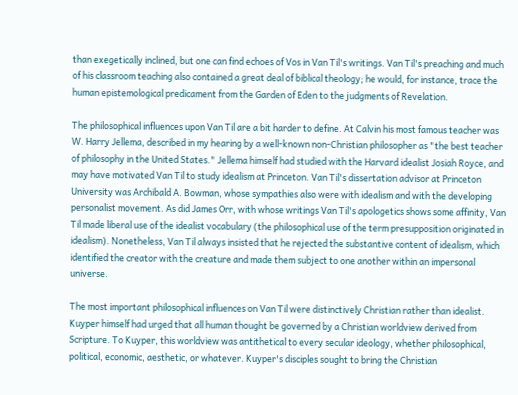than exegetically inclined, but one can find echoes of Vos in Van Til's writings. Van Til's preaching and much of his classroom teaching also contained a great deal of biblical theology; he would, for instance, trace the human epistemological predicament from the Garden of Eden to the judgments of Revelation.

The philosophical influences upon Van Til are a bit harder to define. At Calvin his most famous teacher was W. Harry Jellema, described in my hearing by a well-known non-Christian philosopher as "the best teacher of philosophy in the United States." Jellema himself had studied with the Harvard idealist Josiah Royce, and may have motivated Van Til to study idealism at Princeton. Van Til's dissertation advisor at Princeton University was Archibald A. Bowman, whose sympathies also were with idealism and with the developing personalist movement. As did James Orr, with whose writings Van Til's apologetics shows some affinity, Van Til made liberal use of the idealist vocabulary (the philosophical use of the term presupposition originated in idealism). Nonetheless, Van Til always insisted that he rejected the substantive content of idealism, which identified the creator with the creature and made them subject to one another within an impersonal universe.

The most important philosophical influences on Van Til were distinctively Christian rather than idealist. Kuyper himself had urged that all human thought be governed by a Christian worldview derived from Scripture. To Kuyper, this worldview was antithetical to every secular ideology, whether philosophical, political, economic, aesthetic, or whatever. Kuyper's disciples sought to bring the Christian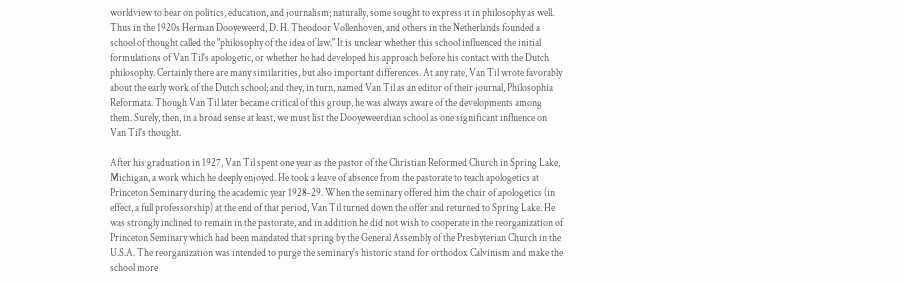worldview to bear on politics, education, and journalism; naturally, some sought to express it in philosophy as well. Thus in the 1920s Herman Dooyeweerd, D. H. Theodoor Vollenhoven, and others in the Netherlands founded a school of thought called the "philosophy of the idea of law." It is unclear whether this school influenced the initial formulations of Van Til's apologetic, or whether he had developed his approach before his contact with the Dutch philosophy. Certainly there are many similarities, but also important differences. At any rate, Van Til wrote favorably about the early work of the Dutch school; and they, in turn, named Van Til as an editor of their journal, Philosophia Reformata. Though Van Til later became critical of this group, he was always aware of the developments among them. Surely, then, in a broad sense at least, we must list the Dooyeweerdian school as one significant influence on Van Til's thought.

After his graduation in 1927, Van Til spent one year as the pastor of the Christian Reformed Church in Spring Lake, Michigan, a work which he deeply enjoyed. He took a leave of absence from the pastorate to teach apologetics at Princeton Seminary during the academic year 1928-29. When the seminary offered him the chair of apologetics (in effect, a full professorship) at the end of that period, Van Til turned down the offer and returned to Spring Lake. He was strongly inclined to remain in the pastorate, and in addition he did not wish to cooperate in the reorganization of Princeton Seminary which had been mandated that spring by the General Assembly of the Presbyterian Church in the U.S.A. The reorganization was intended to purge the seminary's historic stand for orthodox Calvinism and make the school more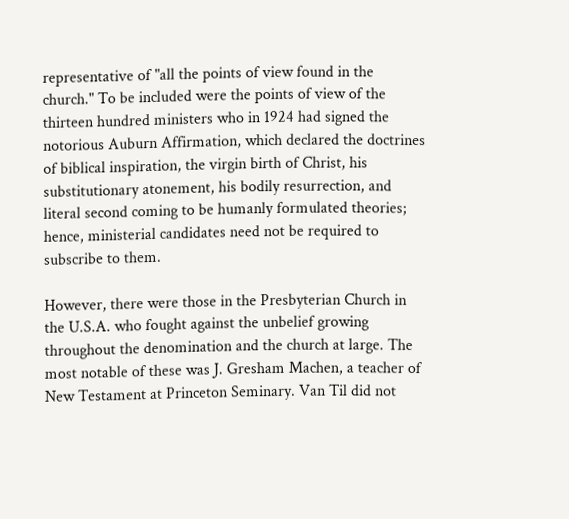representative of "all the points of view found in the church." To be included were the points of view of the thirteen hundred ministers who in 1924 had signed the notorious Auburn Affirmation, which declared the doctrines of biblical inspiration, the virgin birth of Christ, his substitutionary atonement, his bodily resurrection, and literal second coming to be humanly formulated theories; hence, ministerial candidates need not be required to subscribe to them.

However, there were those in the Presbyterian Church in the U.S.A. who fought against the unbelief growing throughout the denomination and the church at large. The most notable of these was J. Gresham Machen, a teacher of New Testament at Princeton Seminary. Van Til did not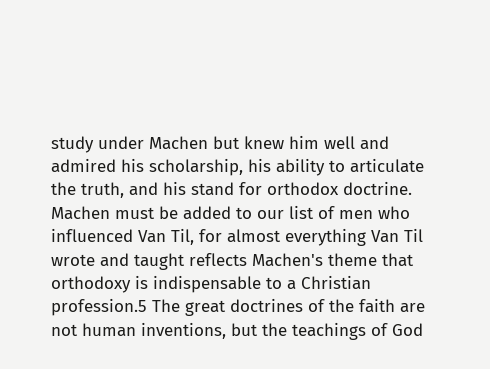study under Machen but knew him well and admired his scholarship, his ability to articulate the truth, and his stand for orthodox doctrine. Machen must be added to our list of men who influenced Van Til, for almost everything Van Til wrote and taught reflects Machen's theme that orthodoxy is indispensable to a Christian profession.5 The great doctrines of the faith are not human inventions, but the teachings of God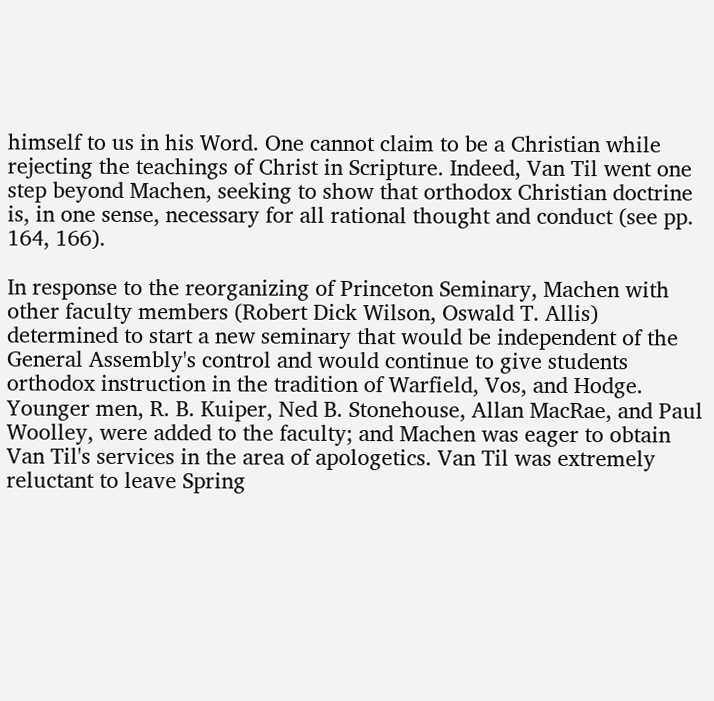himself to us in his Word. One cannot claim to be a Christian while rejecting the teachings of Christ in Scripture. Indeed, Van Til went one step beyond Machen, seeking to show that orthodox Christian doctrine is, in one sense, necessary for all rational thought and conduct (see pp. 164, 166).

In response to the reorganizing of Princeton Seminary, Machen with other faculty members (Robert Dick Wilson, Oswald T. Allis) determined to start a new seminary that would be independent of the General Assembly's control and would continue to give students orthodox instruction in the tradition of Warfield, Vos, and Hodge. Younger men, R. B. Kuiper, Ned B. Stonehouse, Allan MacRae, and Paul Woolley, were added to the faculty; and Machen was eager to obtain Van Til's services in the area of apologetics. Van Til was extremely reluctant to leave Spring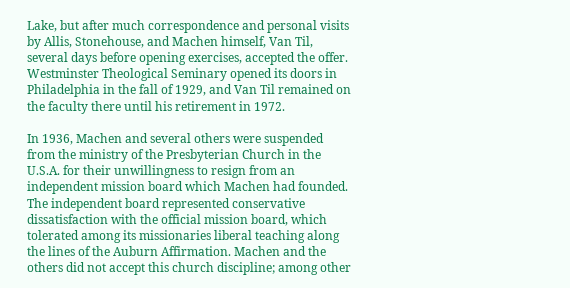Lake, but after much correspondence and personal visits by Allis, Stonehouse, and Machen himself, Van Til, several days before opening exercises, accepted the offer. Westminster Theological Seminary opened its doors in Philadelphia in the fall of 1929, and Van Til remained on the faculty there until his retirement in 1972.

In 1936, Machen and several others were suspended from the ministry of the Presbyterian Church in the U.S.A. for their unwillingness to resign from an independent mission board which Machen had founded. The independent board represented conservative dissatisfaction with the official mission board, which tolerated among its missionaries liberal teaching along the lines of the Auburn Affirmation. Machen and the others did not accept this church discipline; among other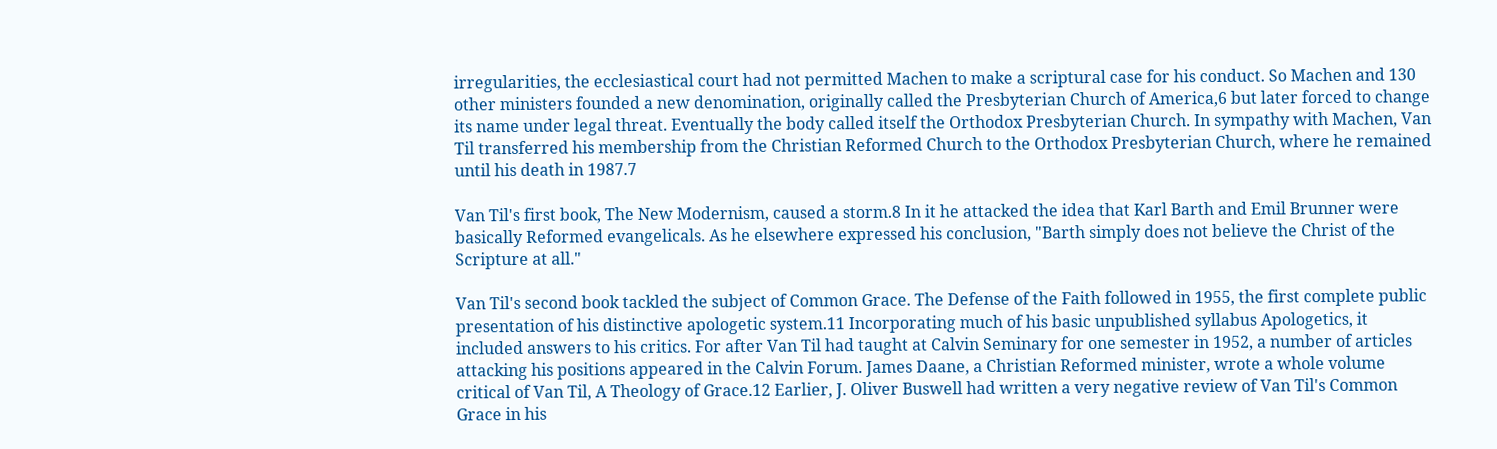irregularities, the ecclesiastical court had not permitted Machen to make a scriptural case for his conduct. So Machen and 130 other ministers founded a new denomination, originally called the Presbyterian Church of America,6 but later forced to change its name under legal threat. Eventually the body called itself the Orthodox Presbyterian Church. In sympathy with Machen, Van Til transferred his membership from the Christian Reformed Church to the Orthodox Presbyterian Church, where he remained until his death in 1987.7

Van Til's first book, The New Modernism, caused a storm.8 In it he attacked the idea that Karl Barth and Emil Brunner were basically Reformed evangelicals. As he elsewhere expressed his conclusion, "Barth simply does not believe the Christ of the Scripture at all."

Van Til's second book tackled the subject of Common Grace. The Defense of the Faith followed in 1955, the first complete public presentation of his distinctive apologetic system.11 Incorporating much of his basic unpublished syllabus Apologetics, it included answers to his critics. For after Van Til had taught at Calvin Seminary for one semester in 1952, a number of articles attacking his positions appeared in the Calvin Forum. James Daane, a Christian Reformed minister, wrote a whole volume critical of Van Til, A Theology of Grace.12 Earlier, J. Oliver Buswell had written a very negative review of Van Til's Common Grace in his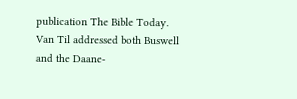publication The Bible Today. Van Til addressed both Buswell and the Daane-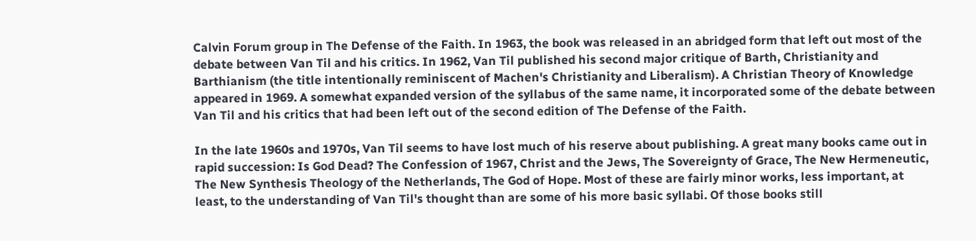Calvin Forum group in The Defense of the Faith. In 1963, the book was released in an abridged form that left out most of the debate between Van Til and his critics. In 1962, Van Til published his second major critique of Barth, Christianity and Barthianism (the title intentionally reminiscent of Machen's Christianity and Liberalism). A Christian Theory of Knowledge appeared in 1969. A somewhat expanded version of the syllabus of the same name, it incorporated some of the debate between Van Til and his critics that had been left out of the second edition of The Defense of the Faith.

In the late 1960s and 1970s, Van Til seems to have lost much of his reserve about publishing. A great many books came out in rapid succession: Is God Dead? The Confession of 1967, Christ and the Jews, The Sovereignty of Grace, The New Hermeneutic, The New Synthesis Theology of the Netherlands, The God of Hope. Most of these are fairly minor works, less important, at least, to the understanding of Van Til's thought than are some of his more basic syllabi. Of those books still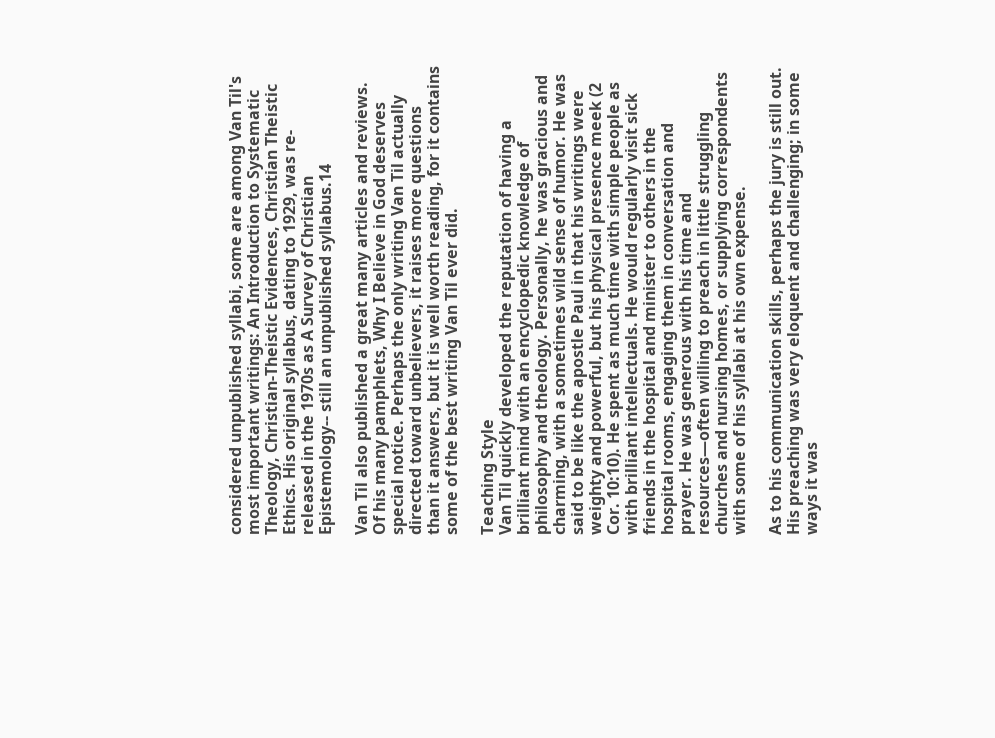considered unpublished syllabi, some are among Van Til's most important writings: An Introduction to Systematic Theology, Christian-Theistic Evidences, Christian Theistic Ethics. His original syllabus, dating to 1929, was re-released in the 1970s as A Survey of Christian Epistemology-- still an unpublished syllabus.14

Van Til also published a great many articles and reviews. Of his many pamphlets, Why I Believe in God deserves special notice. Perhaps the only writing Van Til actually directed toward unbelievers, it raises more questions than it answers, but it is well worth reading, for it contains some of the best writing Van Til ever did.

Teaching Style
Van Til quickly developed the reputation of having a brilliant mind with an encyclopedic knowledge of philosophy and theology. Personally, he was gracious and charming, with a sometimes wild sense of humor. He was said to be like the apostle Paul in that his writings were weighty and powerful, but his physical presence meek (2 Cor. 10:10). He spent as much time with simple people as with brilliant intellectuals. He would regularly visit sick friends in the hospital and minister to others in the hospital rooms, engaging them in conversation and prayer. He was generous with his time and resources—often willing to preach in little struggling churches and nursing homes, or supplying correspondents with some of his syllabi at his own expense.

As to his communication skills, perhaps the jury is still out. His preaching was very eloquent and challenging; in some ways it was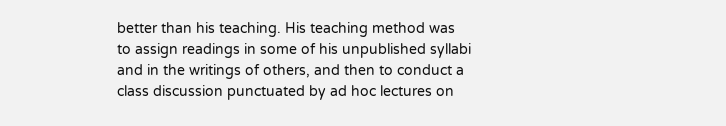better than his teaching. His teaching method was to assign readings in some of his unpublished syllabi and in the writings of others, and then to conduct a class discussion punctuated by ad hoc lectures on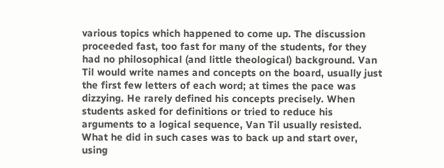various topics which happened to come up. The discussion proceeded fast, too fast for many of the students, for they had no philosophical (and little theological) background. Van Til would write names and concepts on the board, usually just the first few letters of each word; at times the pace was dizzying. He rarely defined his concepts precisely. When students asked for definitions or tried to reduce his arguments to a logical sequence, Van Til usually resisted. What he did in such cases was to back up and start over, using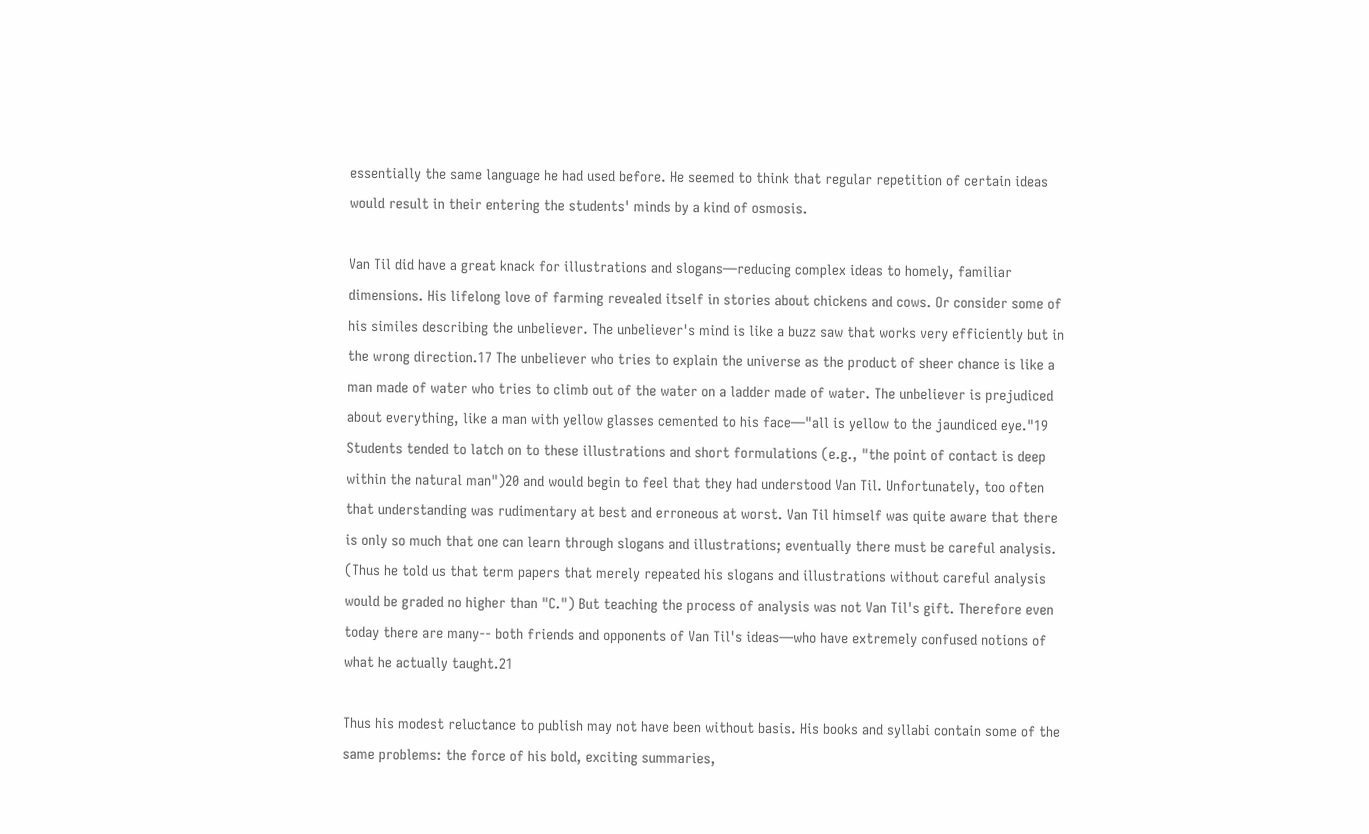essentially the same language he had used before. He seemed to think that regular repetition of certain ideas would result in their entering the students' minds by a kind of osmosis.

Van Til did have a great knack for illustrations and slogans—reducing complex ideas to homely, familiar dimensions. His lifelong love of farming revealed itself in stories about chickens and cows. Or consider some of his similes describing the unbeliever. The unbeliever's mind is like a buzz saw that works very efficiently but in the wrong direction.17 The unbeliever who tries to explain the universe as the product of sheer chance is like a man made of water who tries to climb out of the water on a ladder made of water. The unbeliever is prejudiced about everything, like a man with yellow glasses cemented to his face—"all is yellow to the jaundiced eye."19 Students tended to latch on to these illustrations and short formulations (e.g., "the point of contact is deep within the natural man")20 and would begin to feel that they had understood Van Til. Unfortunately, too often that understanding was rudimentary at best and erroneous at worst. Van Til himself was quite aware that there is only so much that one can learn through slogans and illustrations; eventually there must be careful analysis. (Thus he told us that term papers that merely repeated his slogans and illustrations without careful analysis would be graded no higher than "C.") But teaching the process of analysis was not Van Til's gift. Therefore even today there are many-- both friends and opponents of Van Til's ideas—who have extremely confused notions of what he actually taught.21

Thus his modest reluctance to publish may not have been without basis. His books and syllabi contain some of the same problems: the force of his bold, exciting summaries,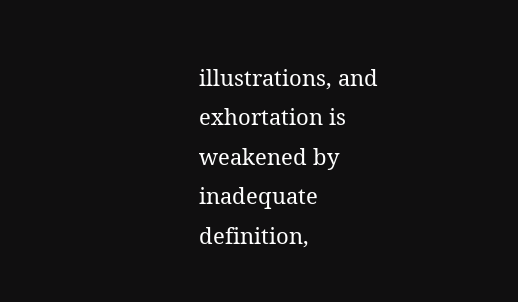illustrations, and exhortation is weakened by inadequate definition,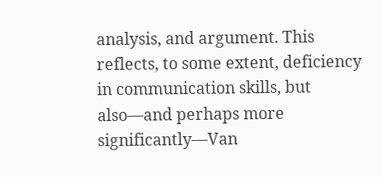analysis, and argument. This reflects, to some extent, deficiency in communication skills, but also—and perhaps more significantly—Van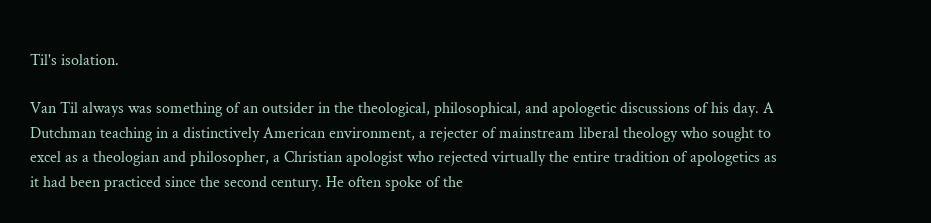Til's isolation.

Van Til always was something of an outsider in the theological, philosophical, and apologetic discussions of his day. A Dutchman teaching in a distinctively American environment, a rejecter of mainstream liberal theology who sought to excel as a theologian and philosopher, a Christian apologist who rejected virtually the entire tradition of apologetics as it had been practiced since the second century. He often spoke of the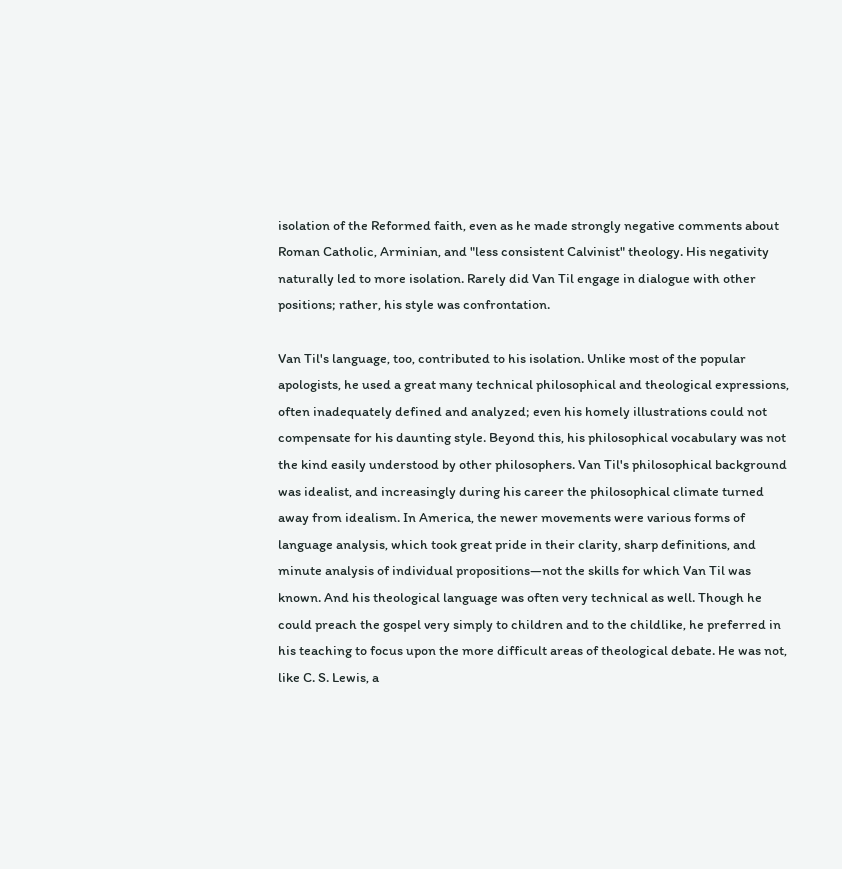isolation of the Reformed faith, even as he made strongly negative comments about Roman Catholic, Arminian, and "less consistent Calvinist" theology. His negativity naturally led to more isolation. Rarely did Van Til engage in dialogue with other positions; rather, his style was confrontation.

Van Til's language, too, contributed to his isolation. Unlike most of the popular apologists, he used a great many technical philosophical and theological expressions, often inadequately defined and analyzed; even his homely illustrations could not compensate for his daunting style. Beyond this, his philosophical vocabulary was not the kind easily understood by other philosophers. Van Til's philosophical background was idealist, and increasingly during his career the philosophical climate turned away from idealism. In America, the newer movements were various forms of language analysis, which took great pride in their clarity, sharp definitions, and minute analysis of individual propositions—not the skills for which Van Til was known. And his theological language was often very technical as well. Though he could preach the gospel very simply to children and to the childlike, he preferred in his teaching to focus upon the more difficult areas of theological debate. He was not, like C. S. Lewis, a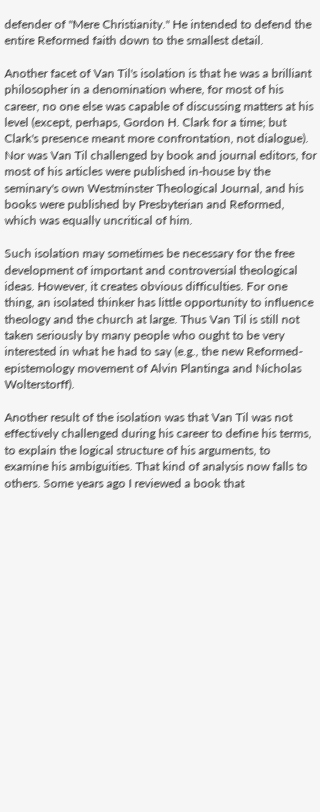defender of "Mere Christianity." He intended to defend the entire Reformed faith down to the smallest detail.

Another facet of Van Til's isolation is that he was a brilliant philosopher in a denomination where, for most of his career, no one else was capable of discussing matters at his level (except, perhaps, Gordon H. Clark for a time; but Clark's presence meant more confrontation, not dialogue). Nor was Van Til challenged by book and journal editors, for most of his articles were published in-house by the seminary's own Westminster Theological Journal, and his books were published by Presbyterian and Reformed, which was equally uncritical of him.

Such isolation may sometimes be necessary for the free development of important and controversial theological ideas. However, it creates obvious difficulties. For one thing, an isolated thinker has little opportunity to influence theology and the church at large. Thus Van Til is still not taken seriously by many people who ought to be very interested in what he had to say (e.g., the new Reformed-epistemology movement of Alvin Plantinga and Nicholas Wolterstorff).

Another result of the isolation was that Van Til was not effectively challenged during his career to define his terms, to explain the logical structure of his arguments, to examine his ambiguities. That kind of analysis now falls to others. Some years ago I reviewed a book that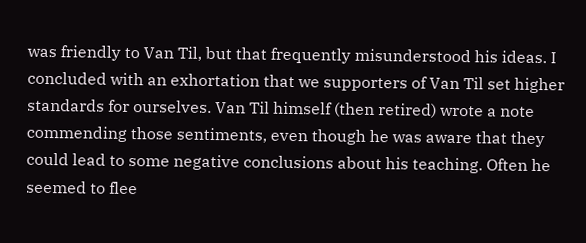was friendly to Van Til, but that frequently misunderstood his ideas. I concluded with an exhortation that we supporters of Van Til set higher standards for ourselves. Van Til himself (then retired) wrote a note commending those sentiments, even though he was aware that they could lead to some negative conclusions about his teaching. Often he seemed to flee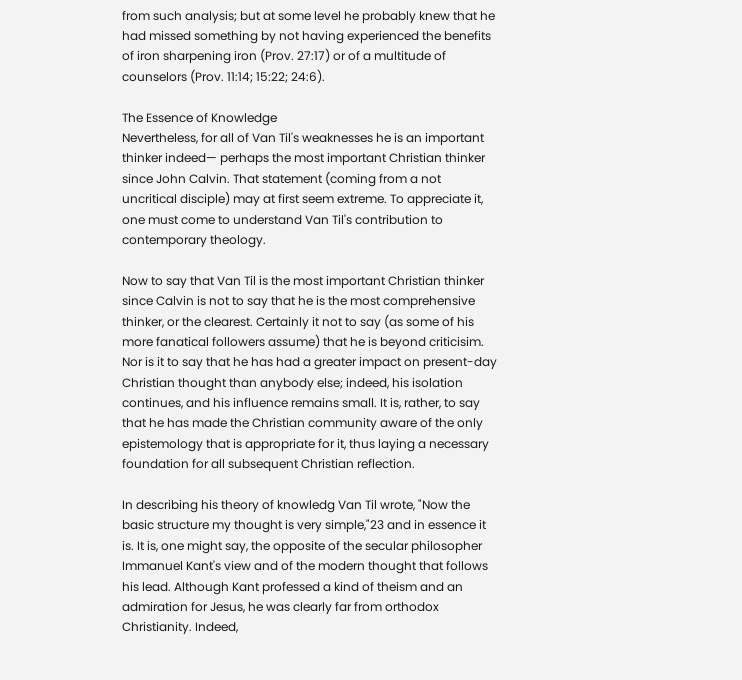from such analysis; but at some level he probably knew that he had missed something by not having experienced the benefits of iron sharpening iron (Prov. 27:17) or of a multitude of counselors (Prov. 11:14; 15:22; 24:6).

The Essence of Knowledge
Nevertheless, for all of Van Til's weaknesses he is an important thinker indeed— perhaps the most important Christian thinker since John Calvin. That statement (coming from a not uncritical disciple) may at first seem extreme. To appreciate it, one must come to understand Van Til's contribution to contemporary theology.

Now to say that Van Til is the most important Christian thinker since Calvin is not to say that he is the most comprehensive thinker, or the clearest. Certainly it not to say (as some of his more fanatical followers assume) that he is beyond criticisim. Nor is it to say that he has had a greater impact on present-day Christian thought than anybody else; indeed, his isolation continues, and his influence remains small. It is, rather, to say that he has made the Christian community aware of the only epistemology that is appropriate for it, thus laying a necessary foundation for all subsequent Christian reflection.

In describing his theory of knowledg Van Til wrote, "Now the basic structure my thought is very simple,"23 and in essence it is. It is, one might say, the opposite of the secular philosopher Immanuel Kant's view and of the modern thought that follows his lead. Although Kant professed a kind of theism and an admiration for Jesus, he was clearly far from orthodox Christianity. Indeed,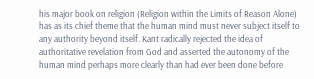his major book on religion (Religion within the Limits of Reason Alone) has as its chief theme that the human mind must never subject itself to any authority beyond itself. Kant radically rejected the idea of authoritative revelation from God and asserted the autonomy of the human mind perhaps more clearly than had ever been done before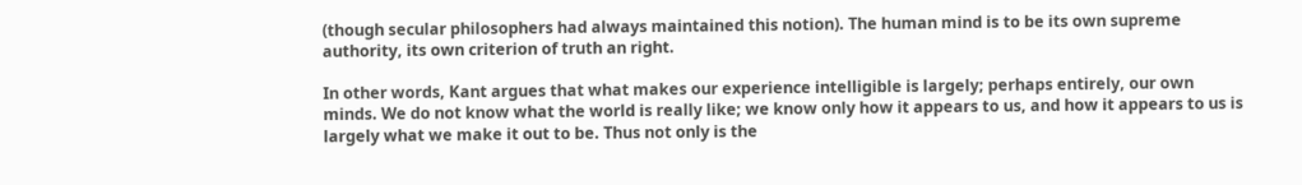(though secular philosophers had always maintained this notion). The human mind is to be its own supreme authority, its own criterion of truth an right.

In other words, Kant argues that what makes our experience intelligible is largely; perhaps entirely, our own minds. We do not know what the world is really like; we know only how it appears to us, and how it appears to us is largely what we make it out to be. Thus not only is the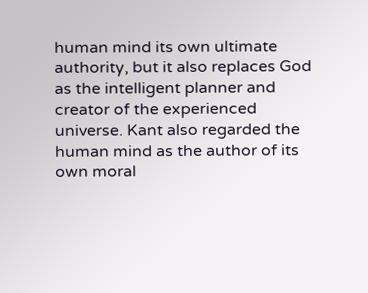human mind its own ultimate authority, but it also replaces God as the intelligent planner and creator of the experienced universe. Kant also regarded the human mind as the author of its own moral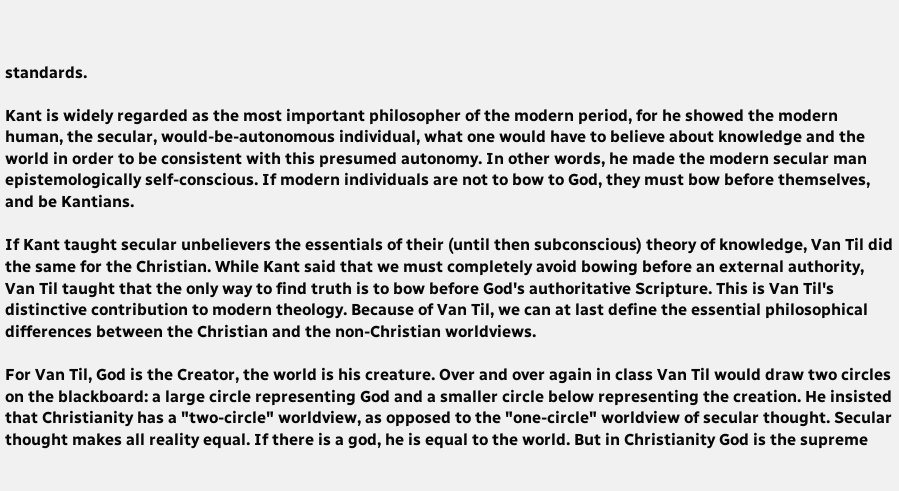standards.

Kant is widely regarded as the most important philosopher of the modern period, for he showed the modern human, the secular, would-be-autonomous individual, what one would have to believe about knowledge and the world in order to be consistent with this presumed autonomy. In other words, he made the modern secular man epistemologically self-conscious. If modern individuals are not to bow to God, they must bow before themselves, and be Kantians.

If Kant taught secular unbelievers the essentials of their (until then subconscious) theory of knowledge, Van Til did the same for the Christian. While Kant said that we must completely avoid bowing before an external authority, Van Til taught that the only way to find truth is to bow before God's authoritative Scripture. This is Van Til's distinctive contribution to modern theology. Because of Van Til, we can at last define the essential philosophical differences between the Christian and the non-Christian worldviews.

For Van Til, God is the Creator, the world is his creature. Over and over again in class Van Til would draw two circles on the blackboard: a large circle representing God and a smaller circle below representing the creation. He insisted that Christianity has a "two-circle" worldview, as opposed to the "one-circle" worldview of secular thought. Secular thought makes all reality equal. If there is a god, he is equal to the world. But in Christianity God is the supreme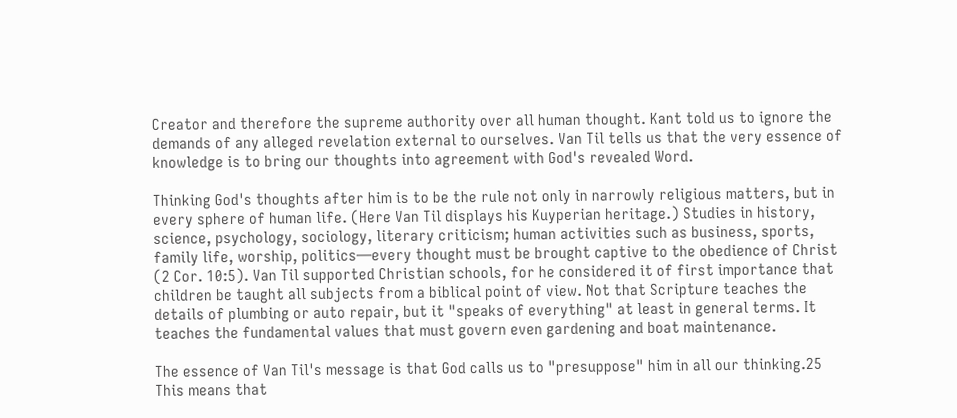Creator and therefore the supreme authority over all human thought. Kant told us to ignore the demands of any alleged revelation external to ourselves. Van Til tells us that the very essence of knowledge is to bring our thoughts into agreement with God's revealed Word.

Thinking God's thoughts after him is to be the rule not only in narrowly religious matters, but in every sphere of human life. (Here Van Til displays his Kuyperian heritage.) Studies in history, science, psychology, sociology, literary criticism; human activities such as business, sports, family life, worship, politics—every thought must be brought captive to the obedience of Christ (2 Cor. 10:5). Van Til supported Christian schools, for he considered it of first importance that children be taught all subjects from a biblical point of view. Not that Scripture teaches the details of plumbing or auto repair, but it "speaks of everything" at least in general terms. It teaches the fundamental values that must govern even gardening and boat maintenance.

The essence of Van Til's message is that God calls us to "presuppose" him in all our thinking.25 This means that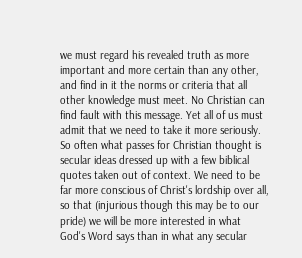we must regard his revealed truth as more important and more certain than any other, and find in it the norms or criteria that all other knowledge must meet. No Christian can find fault with this message. Yet all of us must admit that we need to take it more seriously. So often what passes for Christian thought is secular ideas dressed up with a few biblical quotes taken out of context. We need to be far more conscious of Christ's lordship over all, so that (injurious though this may be to our pride) we will be more interested in what God's Word says than in what any secular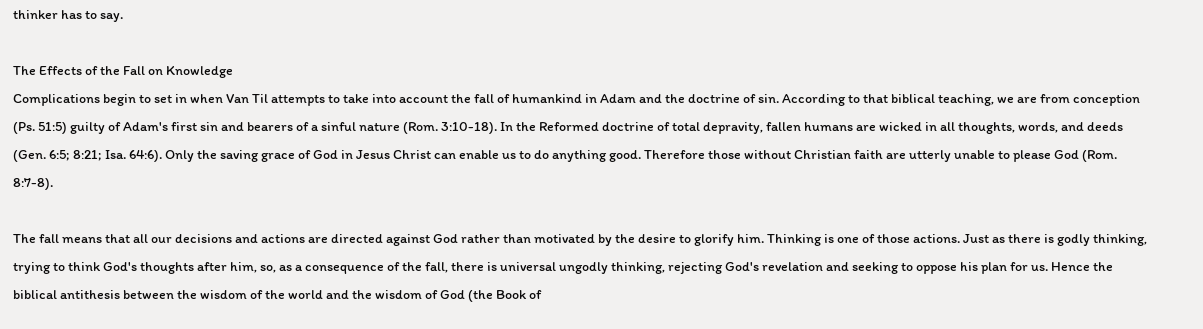thinker has to say.

The Effects of the Fall on Knowledge
Complications begin to set in when Van Til attempts to take into account the fall of humankind in Adam and the doctrine of sin. According to that biblical teaching, we are from conception (Ps. 51:5) guilty of Adam's first sin and bearers of a sinful nature (Rom. 3:10-18). In the Reformed doctrine of total depravity, fallen humans are wicked in all thoughts, words, and deeds (Gen. 6:5; 8:21; Isa. 64:6). Only the saving grace of God in Jesus Christ can enable us to do anything good. Therefore those without Christian faith are utterly unable to please God (Rom. 8:7-8).

The fall means that all our decisions and actions are directed against God rather than motivated by the desire to glorify him. Thinking is one of those actions. Just as there is godly thinking, trying to think God's thoughts after him, so, as a consequence of the fall, there is universal ungodly thinking, rejecting God's revelation and seeking to oppose his plan for us. Hence the biblical antithesis between the wisdom of the world and the wisdom of God (the Book of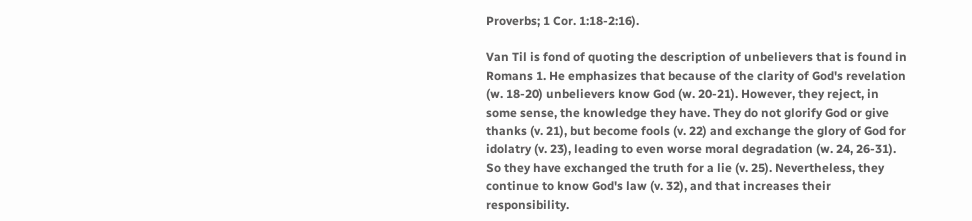Proverbs; 1 Cor. 1:18-2:16).

Van Til is fond of quoting the description of unbelievers that is found in Romans 1. He emphasizes that because of the clarity of God's revelation (w. 18-20) unbelievers know God (w. 20-21). However, they reject, in some sense, the knowledge they have. They do not glorify God or give thanks (v. 21), but become fools (v. 22) and exchange the glory of God for idolatry (v. 23), leading to even worse moral degradation (w. 24, 26-31). So they have exchanged the truth for a lie (v. 25). Nevertheless, they continue to know God's law (v. 32), and that increases their responsibility.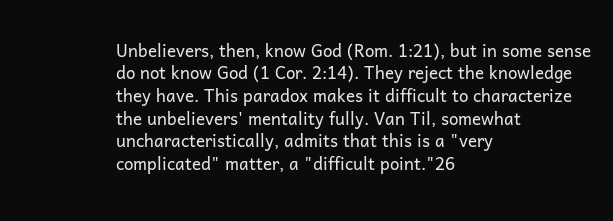Unbelievers, then, know God (Rom. 1:21), but in some sense do not know God (1 Cor. 2:14). They reject the knowledge they have. This paradox makes it difficult to characterize the unbelievers' mentality fully. Van Til, somewhat uncharacteristically, admits that this is a "very complicated" matter, a "difficult point."26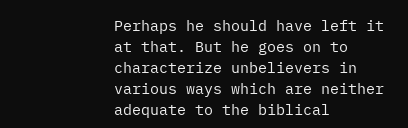Perhaps he should have left it at that. But he goes on to characterize unbelievers in various ways which are neither adequate to the biblical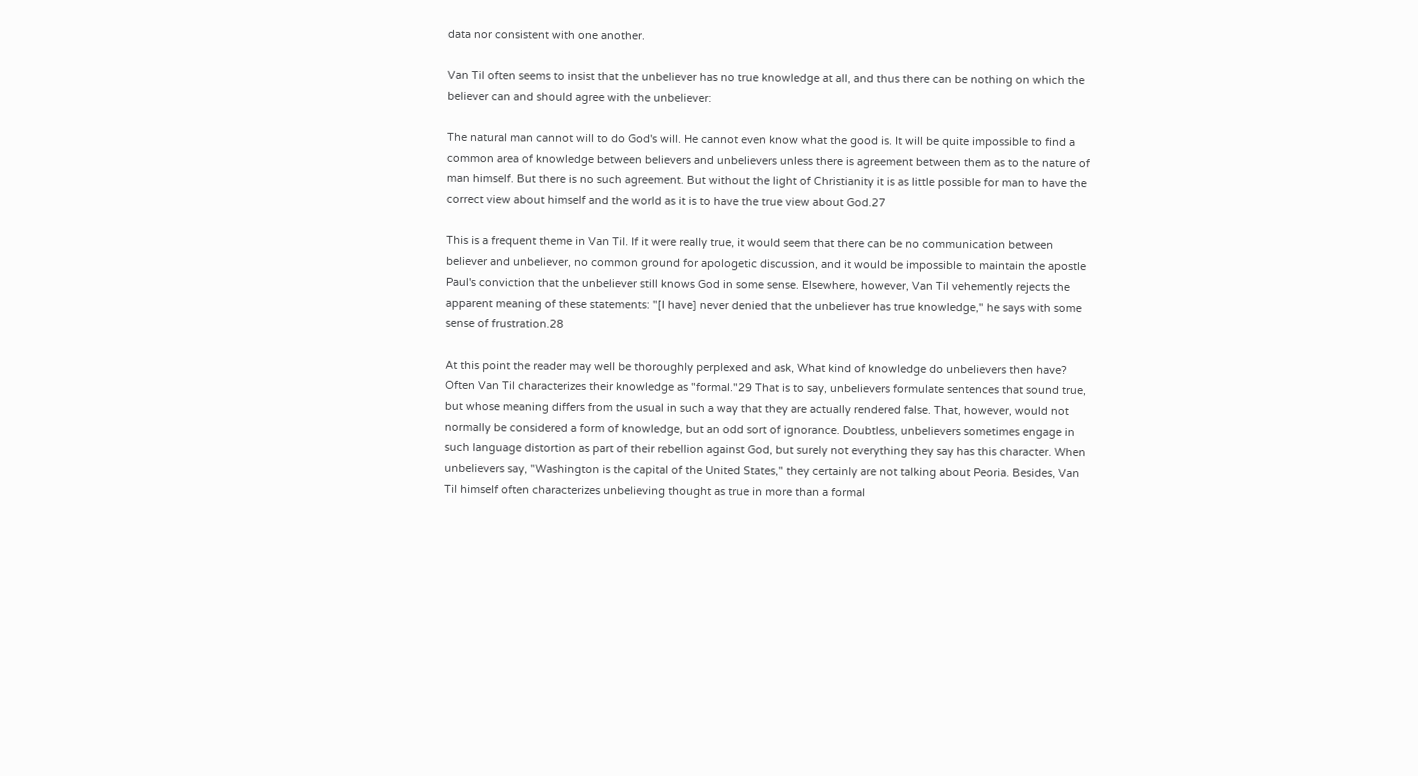data nor consistent with one another.

Van Til often seems to insist that the unbeliever has no true knowledge at all, and thus there can be nothing on which the believer can and should agree with the unbeliever:

The natural man cannot will to do God's will. He cannot even know what the good is. It will be quite impossible to find a common area of knowledge between believers and unbelievers unless there is agreement between them as to the nature of man himself. But there is no such agreement. But without the light of Christianity it is as little possible for man to have the correct view about himself and the world as it is to have the true view about God.27

This is a frequent theme in Van Til. If it were really true, it would seem that there can be no communication between believer and unbeliever, no common ground for apologetic discussion, and it would be impossible to maintain the apostle Paul's conviction that the unbeliever still knows God in some sense. Elsewhere, however, Van Til vehemently rejects the apparent meaning of these statements: "[I have] never denied that the unbeliever has true knowledge," he says with some sense of frustration.28

At this point the reader may well be thoroughly perplexed and ask, What kind of knowledge do unbelievers then have? Often Van Til characterizes their knowledge as "formal."29 That is to say, unbelievers formulate sentences that sound true, but whose meaning differs from the usual in such a way that they are actually rendered false. That, however, would not normally be considered a form of knowledge, but an odd sort of ignorance. Doubtless, unbelievers sometimes engage in such language distortion as part of their rebellion against God, but surely not everything they say has this character. When unbelievers say, "Washington is the capital of the United States," they certainly are not talking about Peoria. Besides, Van Til himself often characterizes unbelieving thought as true in more than a formal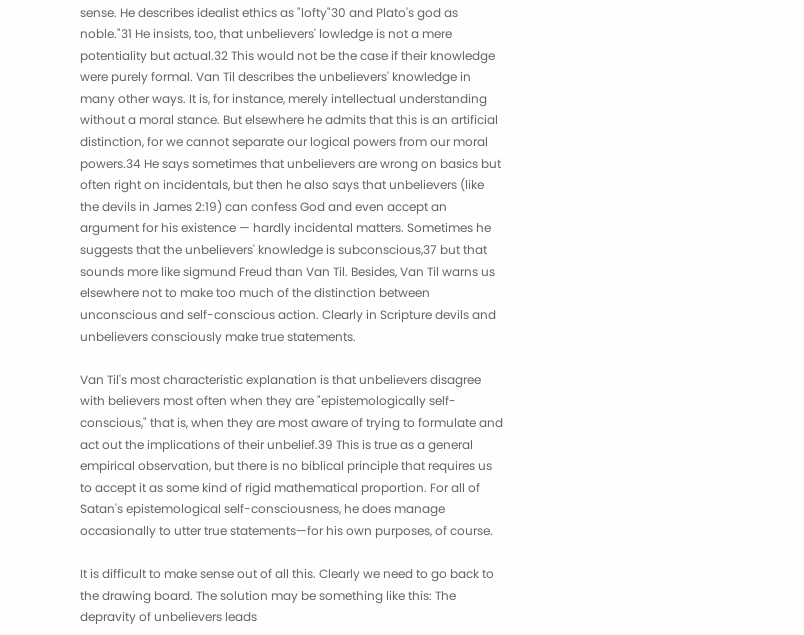sense. He describes idealist ethics as "lofty"30 and Plato's god as noble."31 He insists, too, that unbelievers' lowledge is not a mere potentiality but actual.32 This would not be the case if their knowledge were purely formal. Van Til describes the unbelievers' knowledge in many other ways. It is, for instance, merely intellectual understanding without a moral stance. But elsewhere he admits that this is an artificial distinction, for we cannot separate our logical powers from our moral powers.34 He says sometimes that unbelievers are wrong on basics but often right on incidentals, but then he also says that unbelievers (like the devils in James 2:19) can confess God and even accept an argument for his existence — hardly incidental matters. Sometimes he suggests that the unbelievers' knowledge is subconscious,37 but that sounds more like sigmund Freud than Van Til. Besides, Van Til warns us elsewhere not to make too much of the distinction between unconscious and self-conscious action. Clearly in Scripture devils and unbelievers consciously make true statements.

Van Til's most characteristic explanation is that unbelievers disagree with believers most often when they are "epistemologically self-conscious," that is, when they are most aware of trying to formulate and act out the implications of their unbelief.39 This is true as a general empirical observation, but there is no biblical principle that requires us to accept it as some kind of rigid mathematical proportion. For all of Satan's epistemological self-consciousness, he does manage occasionally to utter true statements—for his own purposes, of course.

It is difficult to make sense out of all this. Clearly we need to go back to the drawing board. The solution may be something like this: The depravity of unbelievers leads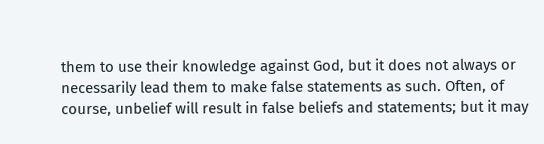them to use their knowledge against God, but it does not always or necessarily lead them to make false statements as such. Often, of course, unbelief will result in false beliefs and statements; but it may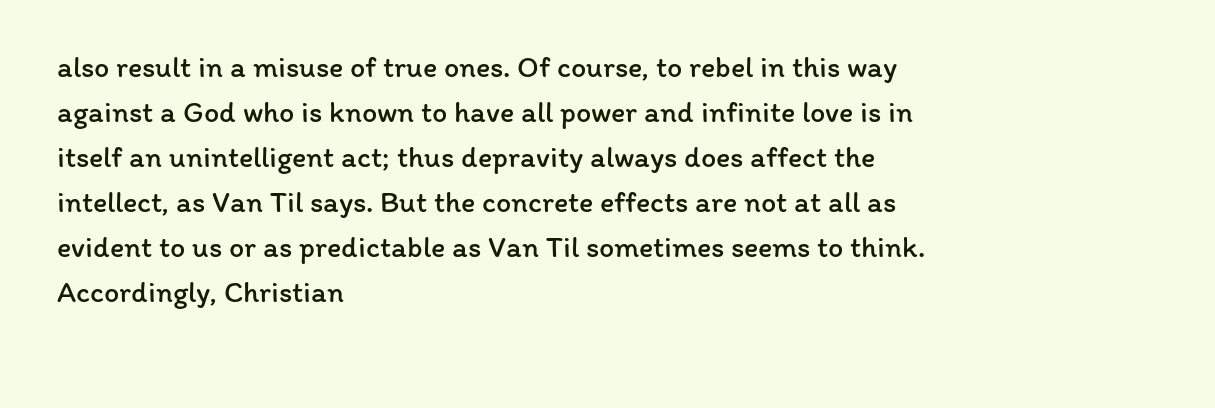also result in a misuse of true ones. Of course, to rebel in this way against a God who is known to have all power and infinite love is in itself an unintelligent act; thus depravity always does affect the intellect, as Van Til says. But the concrete effects are not at all as evident to us or as predictable as Van Til sometimes seems to think. Accordingly, Christian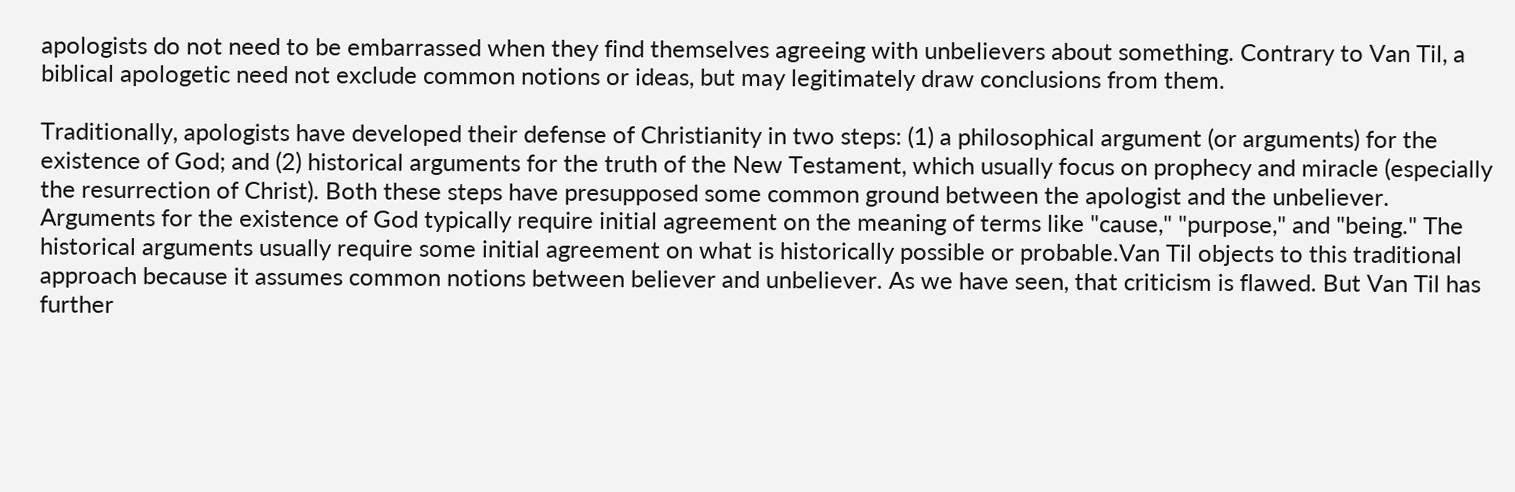apologists do not need to be embarrassed when they find themselves agreeing with unbelievers about something. Contrary to Van Til, a biblical apologetic need not exclude common notions or ideas, but may legitimately draw conclusions from them.

Traditionally, apologists have developed their defense of Christianity in two steps: (1) a philosophical argument (or arguments) for the existence of God; and (2) historical arguments for the truth of the New Testament, which usually focus on prophecy and miracle (especially the resurrection of Christ). Both these steps have presupposed some common ground between the apologist and the unbeliever. Arguments for the existence of God typically require initial agreement on the meaning of terms like "cause," "purpose," and "being." The historical arguments usually require some initial agreement on what is historically possible or probable.Van Til objects to this traditional approach because it assumes common notions between believer and unbeliever. As we have seen, that criticism is flawed. But Van Til has further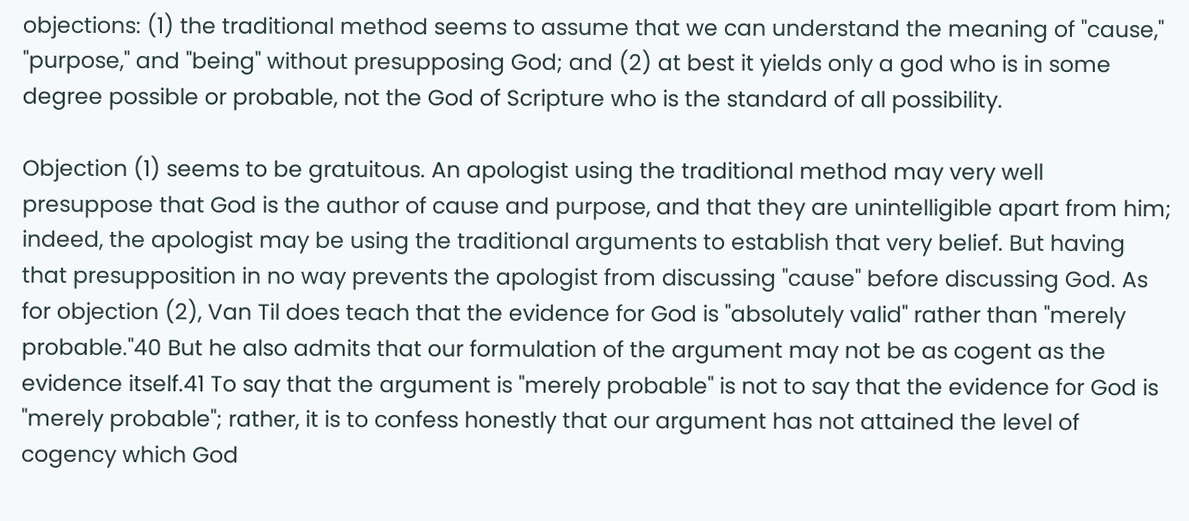objections: (1) the traditional method seems to assume that we can understand the meaning of "cause," "purpose," and "being" without presupposing God; and (2) at best it yields only a god who is in some degree possible or probable, not the God of Scripture who is the standard of all possibility.

Objection (1) seems to be gratuitous. An apologist using the traditional method may very well presuppose that God is the author of cause and purpose, and that they are unintelligible apart from him; indeed, the apologist may be using the traditional arguments to establish that very belief. But having that presupposition in no way prevents the apologist from discussing "cause" before discussing God. As for objection (2), Van Til does teach that the evidence for God is "absolutely valid" rather than "merely probable."40 But he also admits that our formulation of the argument may not be as cogent as the evidence itself.41 To say that the argument is "merely probable" is not to say that the evidence for God is "merely probable"; rather, it is to confess honestly that our argument has not attained the level of cogency which God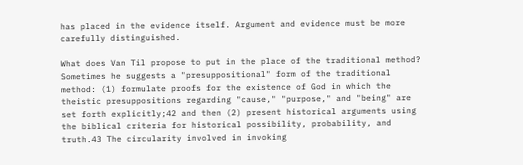has placed in the evidence itself. Argument and evidence must be more carefully distinguished.

What does Van Til propose to put in the place of the traditional method? Sometimes he suggests a "presuppositional" form of the traditional method: (1) formulate proofs for the existence of God in which the theistic presuppositions regarding "cause," "purpose," and "being" are set forth explicitly;42 and then (2) present historical arguments using the biblical criteria for historical possibility, probability, and truth.43 The circularity involved in invoking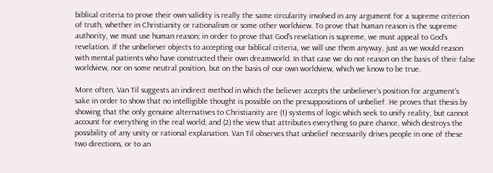biblical criteria to prove their own validity is really the same circularity involved in any argument for a supreme criterion of truth, whether in Christianity or rationalism or some other worldview. To prove that human reason is the supreme authority, we must use human reason; in order to prove that God's revelation is supreme, we must appeal to God's revelation. If the unbeliever objects to accepting our biblical criteria, we will use them anyway, just as we would reason with mental patients who have constructed their own dreamworld. In that case we do not reason on the basis of their false worldview, nor on some neutral position, but on the basis of our own worldview, which we know to be true.

More often, Van Til suggests an indirect method in which the believer accepts the unbeliever's position for argument's sake in order to show that no intelligible thought is possible on the presuppositions of unbelief. He proves that thesis by showing that the only genuine alternatives to Christianity are (1) systems of logic which seek to unify reality, but cannot account for everything in the real world; and (2) the view that attributes everything to pure chance, which destroys the possibility of any unity or rational explanation. Van Til observes that unbelief necessarily drives people in one of these two directions, or to an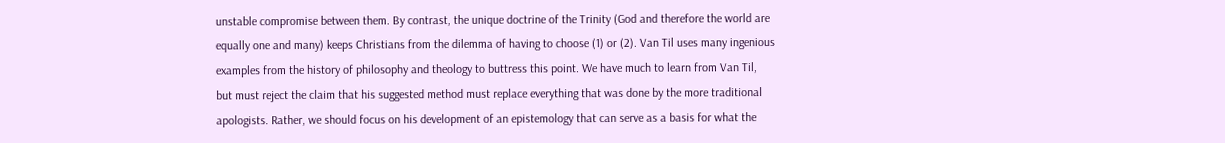unstable compromise between them. By contrast, the unique doctrine of the Trinity (God and therefore the world are equally one and many) keeps Christians from the dilemma of having to choose (1) or (2). Van Til uses many ingenious examples from the history of philosophy and theology to buttress this point. We have much to learn from Van Til, but must reject the claim that his suggested method must replace everything that was done by the more traditional apologists. Rather, we should focus on his development of an epistemology that can serve as a basis for what the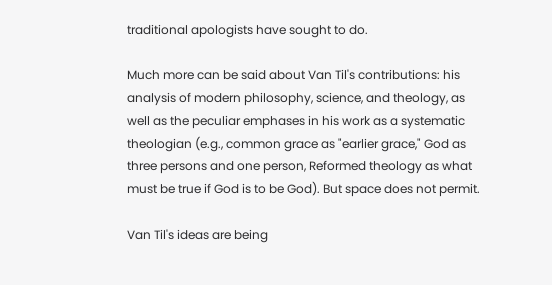traditional apologists have sought to do.

Much more can be said about Van Til's contributions: his analysis of modern philosophy, science, and theology, as well as the peculiar emphases in his work as a systematic theologian (e.g., common grace as "earlier grace," God as three persons and one person, Reformed theology as what must be true if God is to be God). But space does not permit.

Van Til's ideas are being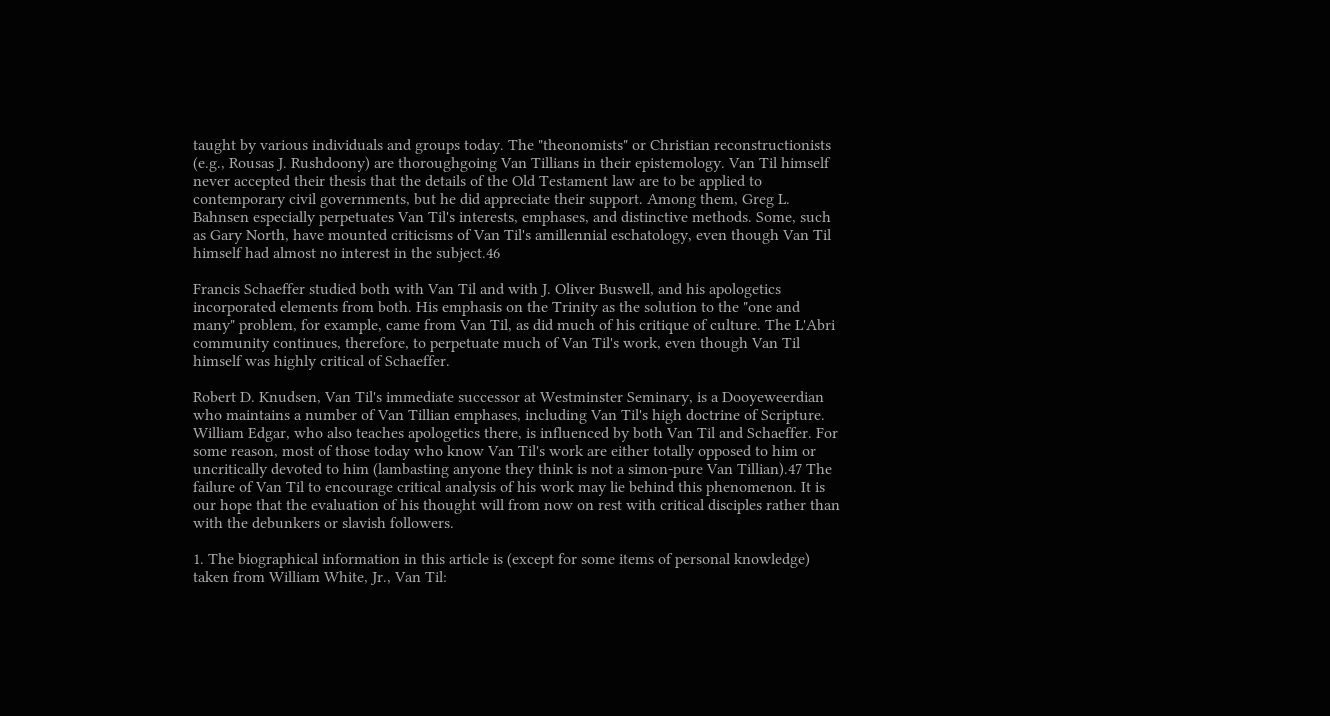taught by various individuals and groups today. The "theonomists" or Christian reconstructionists (e.g., Rousas J. Rushdoony) are thoroughgoing Van Tillians in their epistemology. Van Til himself never accepted their thesis that the details of the Old Testament law are to be applied to contemporary civil governments, but he did appreciate their support. Among them, Greg L. Bahnsen especially perpetuates Van Til's interests, emphases, and distinctive methods. Some, such as Gary North, have mounted criticisms of Van Til's amillennial eschatology, even though Van Til himself had almost no interest in the subject.46

Francis Schaeffer studied both with Van Til and with J. Oliver Buswell, and his apologetics incorporated elements from both. His emphasis on the Trinity as the solution to the "one and many" problem, for example, came from Van Til, as did much of his critique of culture. The L'Abri community continues, therefore, to perpetuate much of Van Til's work, even though Van Til himself was highly critical of Schaeffer.

Robert D. Knudsen, Van Til's immediate successor at Westminster Seminary, is a Dooyeweerdian who maintains a number of Van Tillian emphases, including Van Til's high doctrine of Scripture. William Edgar, who also teaches apologetics there, is influenced by both Van Til and Schaeffer. For some reason, most of those today who know Van Til's work are either totally opposed to him or uncritically devoted to him (lambasting anyone they think is not a simon-pure Van Tillian).47 The failure of Van Til to encourage critical analysis of his work may lie behind this phenomenon. It is our hope that the evaluation of his thought will from now on rest with critical disciples rather than with the debunkers or slavish followers.

1. The biographical information in this article is (except for some items of personal knowledge) taken from William White, Jr., Van Til: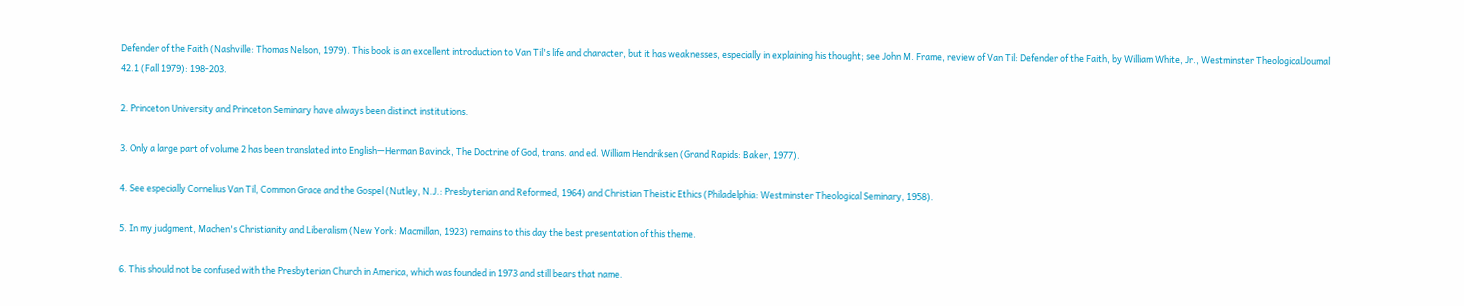Defender of the Faith (Nashville: Thomas Nelson, 1979). This book is an excellent introduction to Van Til's life and character, but it has weaknesses, especially in explaining his thought; see John M. Frame, review of Van Til: Defender of the Faith, by William White, Jr., Westminster TheologicalJoumal 42.1 (Fall 1979): 198-203.

2. Princeton University and Princeton Seminary have always been distinct institutions.

3. Only a large part of volume 2 has been translated into English—Herman Bavinck, The Doctrine of God, trans. and ed. William Hendriksen (Grand Rapids: Baker, 1977).

4. See especially Cornelius Van Til, Common Grace and the Gospel (Nutley, N.J.: Presbyterian and Reformed, 1964) and Christian Theistic Ethics (Philadelphia: Westminster Theological Seminary, 1958).

5. In my judgment, Machen's Christianity and Liberalism (New York: Macmillan, 1923) remains to this day the best presentation of this theme.

6. This should not be confused with the Presbyterian Church in America, which was founded in 1973 and still bears that name.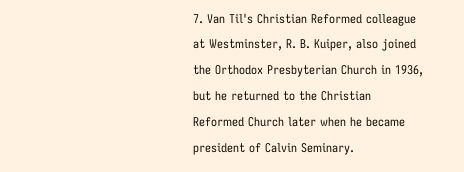7. Van Til's Christian Reformed colleague at Westminster, R. B. Kuiper, also joined the Orthodox Presbyterian Church in 1936, but he returned to the Christian Reformed Church later when he became president of Calvin Seminary.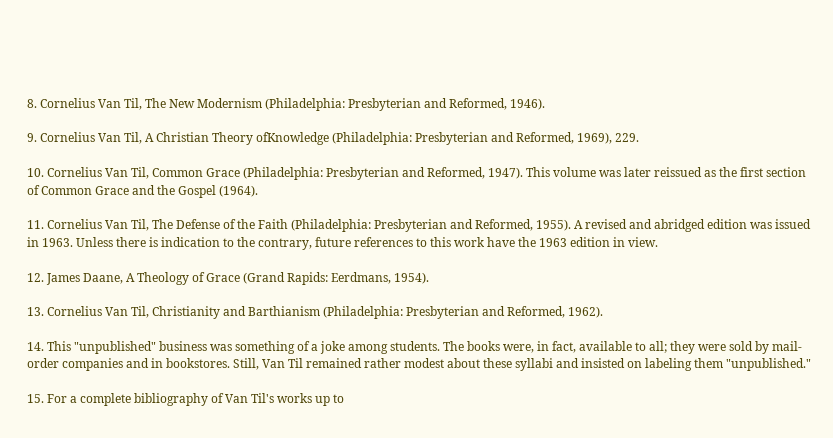8. Cornelius Van Til, The New Modernism (Philadelphia: Presbyterian and Reformed, 1946).

9. Cornelius Van Til, A Christian Theory ofKnowledge (Philadelphia: Presbyterian and Reformed, 1969), 229.

10. Cornelius Van Til, Common Grace (Philadelphia: Presbyterian and Reformed, 1947). This volume was later reissued as the first section of Common Grace and the Gospel (1964).

11. Cornelius Van Til, The Defense of the Faith (Philadelphia: Presbyterian and Reformed, 1955). A revised and abridged edition was issued in 1963. Unless there is indication to the contrary, future references to this work have the 1963 edition in view.

12. James Daane, A Theology of Grace (Grand Rapids: Eerdmans, 1954).

13. Cornelius Van Til, Christianity and Barthianism (Philadelphia: Presbyterian and Reformed, 1962).

14. This "unpublished" business was something of a joke among students. The books were, in fact, available to all; they were sold by mail-order companies and in bookstores. Still, Van Til remained rather modest about these syllabi and insisted on labeling them "unpublished."

15. For a complete bibliography of Van Til's works up to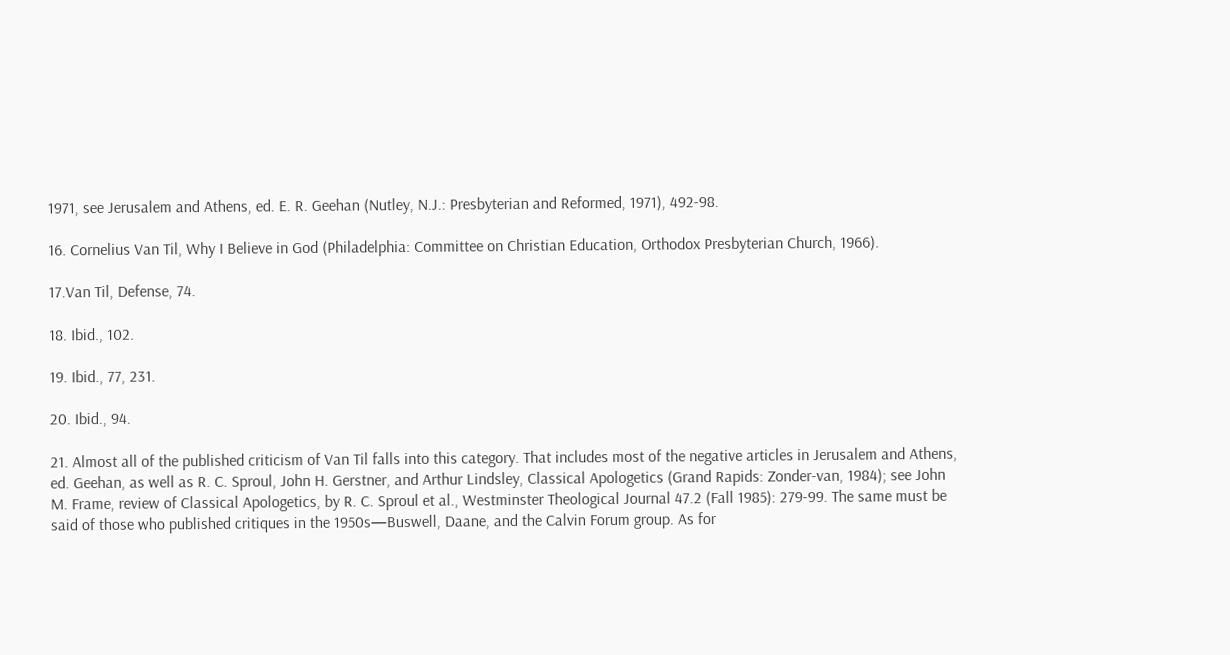1971, see Jerusalem and Athens, ed. E. R. Geehan (Nutley, N.J.: Presbyterian and Reformed, 1971), 492-98.

16. Cornelius Van Til, Why I Believe in God (Philadelphia: Committee on Christian Education, Orthodox Presbyterian Church, 1966).

17.Van Til, Defense, 74.

18. Ibid., 102.

19. Ibid., 77, 231.

20. Ibid., 94.

21. Almost all of the published criticism of Van Til falls into this category. That includes most of the negative articles in Jerusalem and Athens, ed. Geehan, as well as R. C. Sproul, John H. Gerstner, and Arthur Lindsley, Classical Apologetics (Grand Rapids: Zonder-van, 1984); see John M. Frame, review of Classical Apologetics, by R. C. Sproul et al., Westminster Theological Journal 47.2 (Fall 1985): 279-99. The same must be said of those who published critiques in the 1950s—Buswell, Daane, and the Calvin Forum group. As for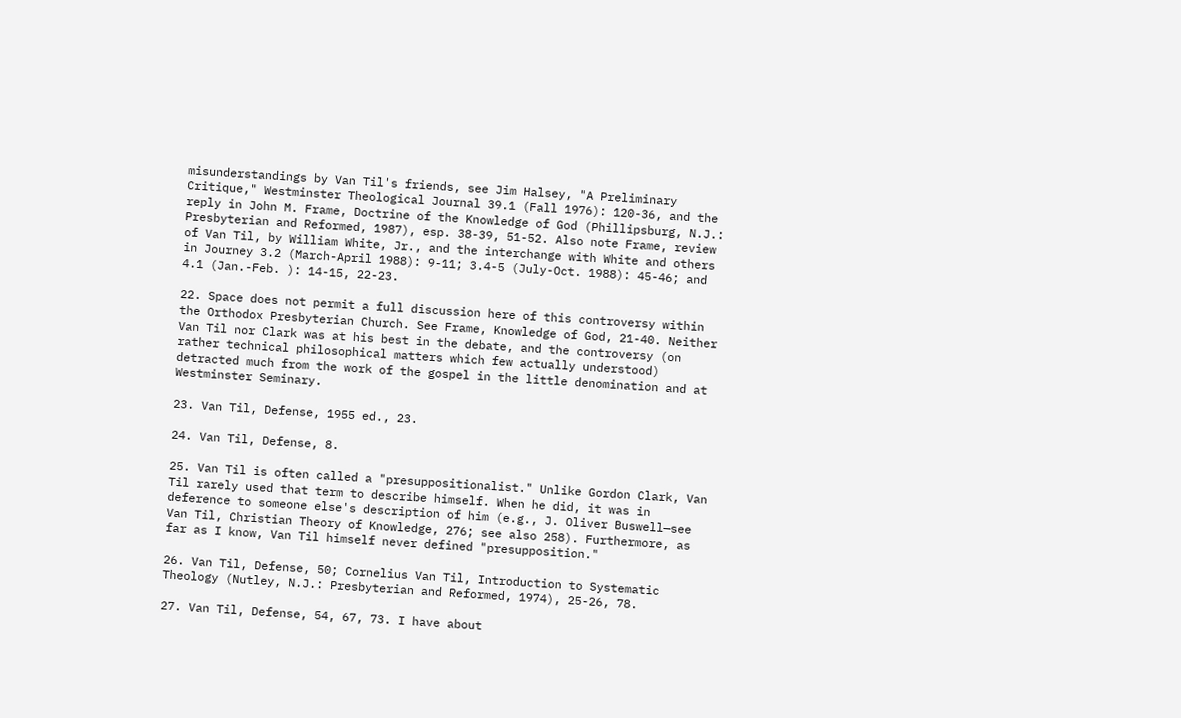misunderstandings by Van Til's friends, see Jim Halsey, "A Preliminary Critique," Westminster Theological Journal 39.1 (Fall 1976): 120-36, and the reply in John M. Frame, Doctrine of the Knowledge of God (Phillipsburg, N.J.: Presbyterian and Reformed, 1987), esp. 38-39, 51-52. Also note Frame, review of Van Til, by William White, Jr., and the interchange with White and others in Journey 3.2 (March-April 1988): 9-11; 3.4-5 (July-Oct. 1988): 45-46; and 4.1 (Jan.-Feb. ): 14-15, 22-23.

22. Space does not permit a full discussion here of this controversy within the Orthodox Presbyterian Church. See Frame, Knowledge of God, 21-40. Neither Van Til nor Clark was at his best in the debate, and the controversy (on rather technical philosophical matters which few actually understood) detracted much from the work of the gospel in the little denomination and at Westminster Seminary.

23. Van Til, Defense, 1955 ed., 23.

24. Van Til, Defense, 8.

25. Van Til is often called a "presuppositionalist." Unlike Gordon Clark, Van Til rarely used that term to describe himself. When he did, it was in deference to someone else's description of him (e.g., J. Oliver Buswell—see Van Til, Christian Theory of Knowledge, 276; see also 258). Furthermore, as far as I know, Van Til himself never defined "presupposition."

26. Van Til, Defense, 50; Cornelius Van Til, Introduction to Systematic Theology (Nutley, N.J.: Presbyterian and Reformed, 1974), 25-26, 78.

27. Van Til, Defense, 54, 67, 73. I have about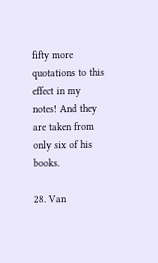fifty more quotations to this effect in my notes! And they are taken from only six of his books.

28. Van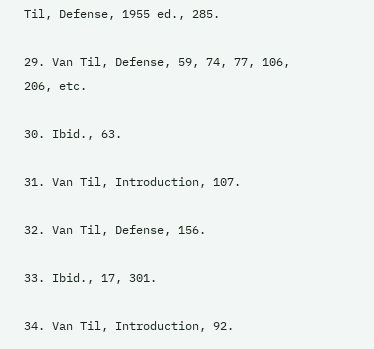Til, Defense, 1955 ed., 285.

29. Van Til, Defense, 59, 74, 77, 106, 206, etc.

30. Ibid., 63.

31. Van Til, Introduction, 107.

32. Van Til, Defense, 156.

33. Ibid., 17, 301.

34. Van Til, Introduction, 92.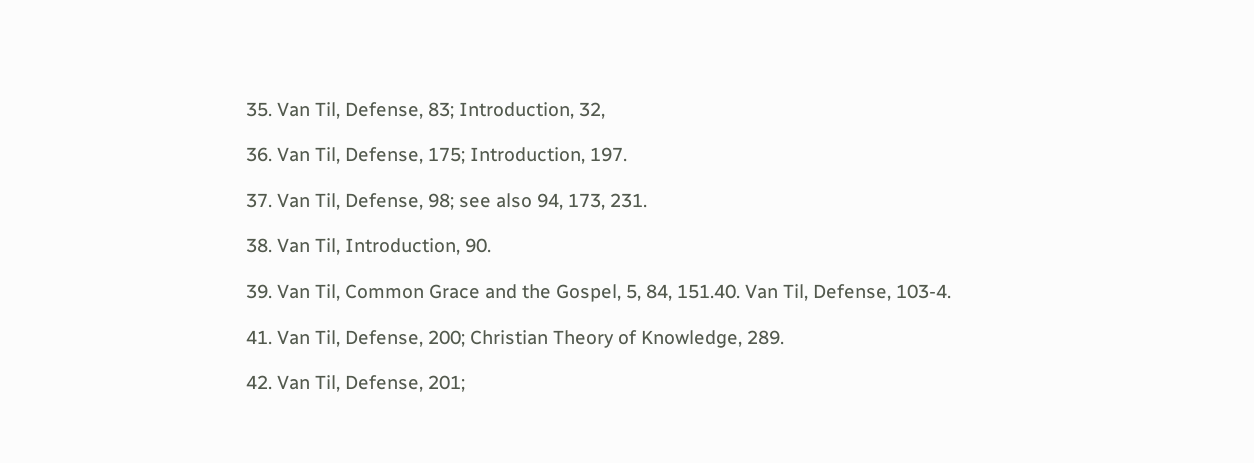35. Van Til, Defense, 83; Introduction, 32,

36. Van Til, Defense, 175; Introduction, 197.

37. Van Til, Defense, 98; see also 94, 173, 231.

38. Van Til, Introduction, 90.

39. Van Til, Common Grace and the Gospel, 5, 84, 151.40. Van Til, Defense, 103-4.

41. Van Til, Defense, 200; Christian Theory of Knowledge, 289.

42. Van Til, Defense, 201;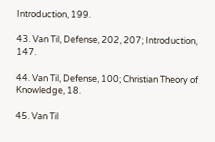Introduction, 199.

43. Van Til, Defense, 202, 207; Introduction, 147.

44. Van Til, Defense, 100; Christian Theory of Knowledge, 18.

45. Van Til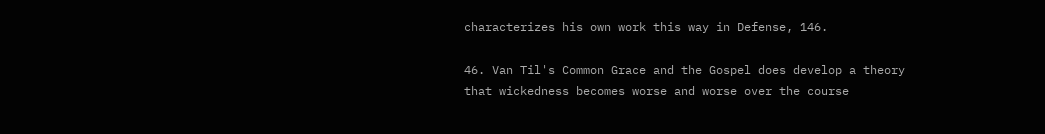characterizes his own work this way in Defense, 146.

46. Van Til's Common Grace and the Gospel does develop a theory that wickedness becomes worse and worse over the course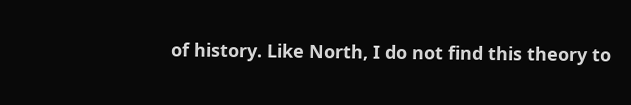of history. Like North, I do not find this theory to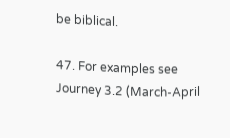be biblical.

47. For examples see Journey 3.2 (March-April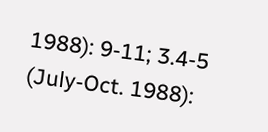1988): 9-11; 3.4-5 (July-Oct. 1988):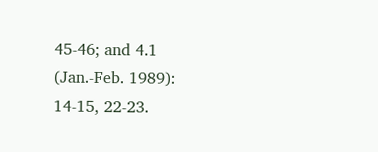45-46; and 4.1 (Jan.-Feb. 1989): 14-15, 22-23.